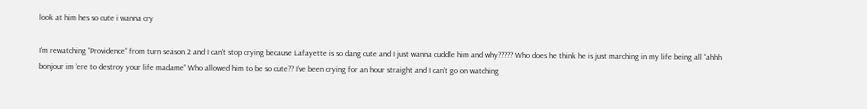look at him hes so cute i wanna cry

I’m rewatching “Providence” from turn season 2 and I can’t stop crying because Lafayette is so dang cute and I just wanna cuddle him and why????? Who does he think he is just marching in my life being all “ahhh bonjour im ‘ere to destroy your life madame” Who allowed him to be so cute?? I’ve been crying for an hour straight and I can’t go on watching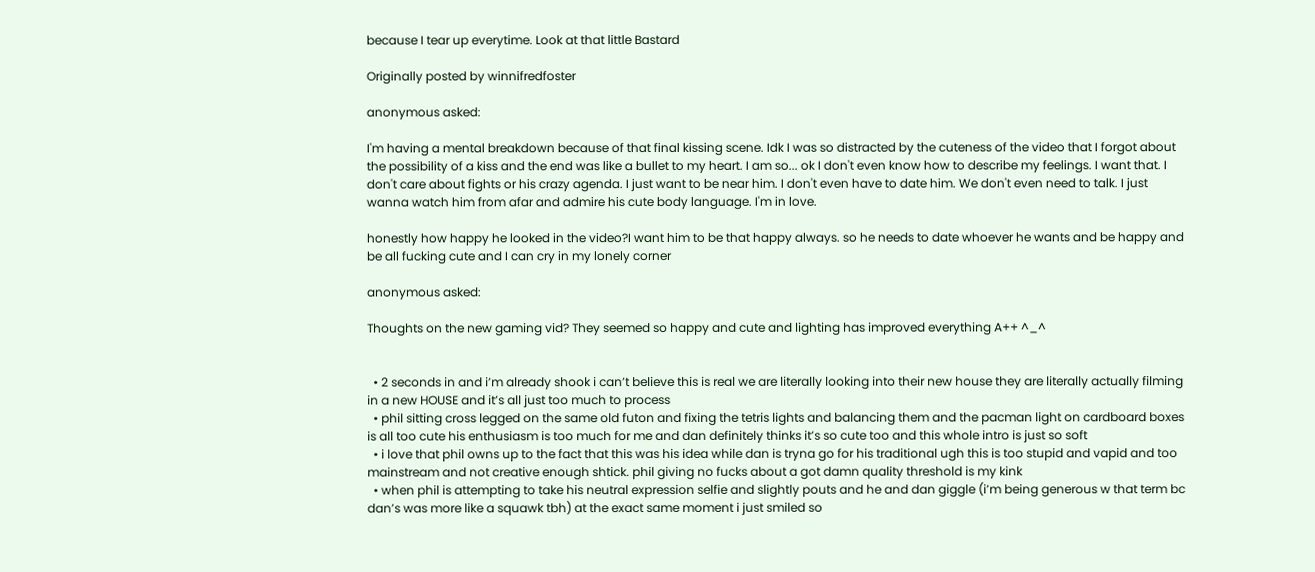because I tear up everytime. Look at that little Bastard

Originally posted by winnifredfoster

anonymous asked:

I'm having a mental breakdown because of that final kissing scene. Idk I was so distracted by the cuteness of the video that I forgot about the possibility of a kiss and the end was like a bullet to my heart. I am so... ok I don't even know how to describe my feelings. I want that. I don't care about fights or his crazy agenda. I just want to be near him. I don't even have to date him. We don't even need to talk. I just wanna watch him from afar and admire his cute body language. I'm in love.

honestly how happy he looked in the video?I want him to be that happy always. so he needs to date whoever he wants and be happy and be all fucking cute and I can cry in my lonely corner

anonymous asked:

Thoughts on the new gaming vid? They seemed so happy and cute and lighting has improved everything A++ ^_^


  • 2 seconds in and i’m already shook i can’t believe this is real we are literally looking into their new house they are literally actually filming in a new HOUSE and it’s all just too much to process
  • phil sitting cross legged on the same old futon and fixing the tetris lights and balancing them and the pacman light on cardboard boxes is all too cute his enthusiasm is too much for me and dan definitely thinks it’s so cute too and this whole intro is just so soft
  • i love that phil owns up to the fact that this was his idea while dan is tryna go for his traditional ugh this is too stupid and vapid and too mainstream and not creative enough shtick. phil giving no fucks about a got damn quality threshold is my kink
  • when phil is attempting to take his neutral expression selfie and slightly pouts and he and dan giggle (i’m being generous w that term bc dan’s was more like a squawk tbh) at the exact same moment i just smiled so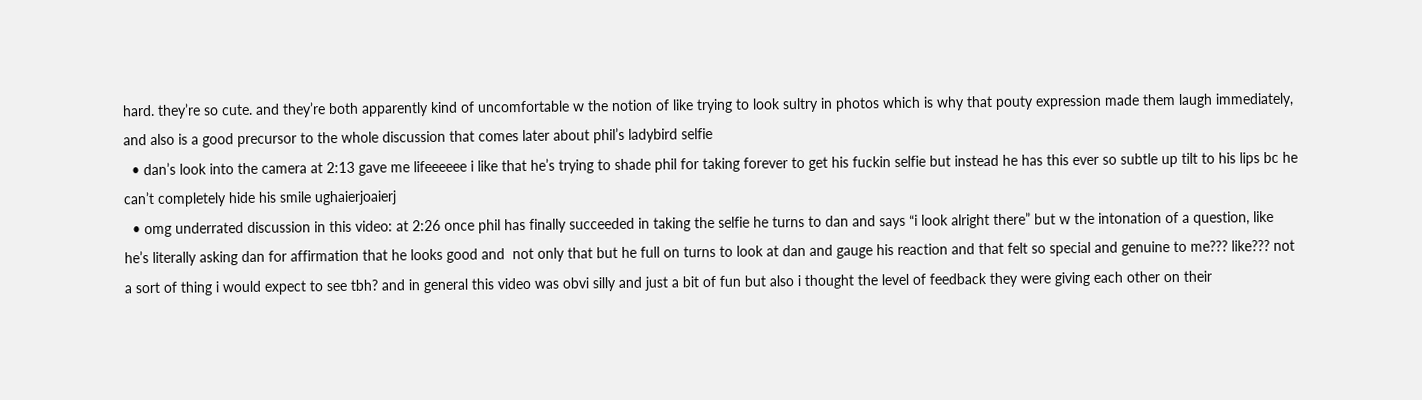hard. they’re so cute. and they’re both apparently kind of uncomfortable w the notion of like trying to look sultry in photos which is why that pouty expression made them laugh immediately, and also is a good precursor to the whole discussion that comes later about phil’s ladybird selfie
  • dan’s look into the camera at 2:13 gave me lifeeeeee i like that he’s trying to shade phil for taking forever to get his fuckin selfie but instead he has this ever so subtle up tilt to his lips bc he can’t completely hide his smile ughaierjoaierj
  • omg underrated discussion in this video: at 2:26 once phil has finally succeeded in taking the selfie he turns to dan and says “i look alright there” but w the intonation of a question, like he’s literally asking dan for affirmation that he looks good and  not only that but he full on turns to look at dan and gauge his reaction and that felt so special and genuine to me??? like??? not a sort of thing i would expect to see tbh? and in general this video was obvi silly and just a bit of fun but also i thought the level of feedback they were giving each other on their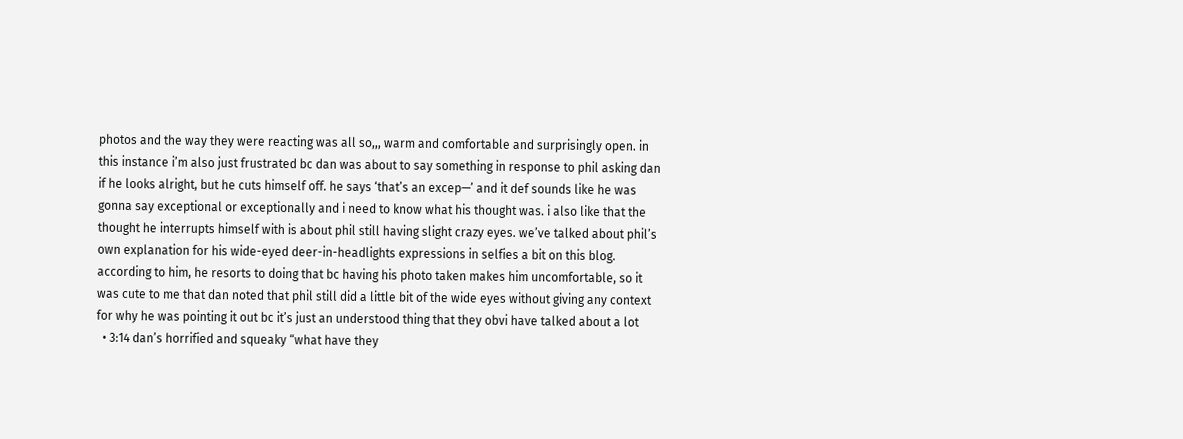photos and the way they were reacting was all so,,, warm and comfortable and surprisingly open. in this instance i’m also just frustrated bc dan was about to say something in response to phil asking dan if he looks alright, but he cuts himself off. he says ‘that’s an excep—’ and it def sounds like he was gonna say exceptional or exceptionally and i need to know what his thought was. i also like that the thought he interrupts himself with is about phil still having slight crazy eyes. we’ve talked about phil’s own explanation for his wide-eyed deer-in-headlights expressions in selfies a bit on this blog. according to him, he resorts to doing that bc having his photo taken makes him uncomfortable, so it was cute to me that dan noted that phil still did a little bit of the wide eyes without giving any context for why he was pointing it out bc it’s just an understood thing that they obvi have talked about a lot
  • 3:14 dan’s horrified and squeaky “what have they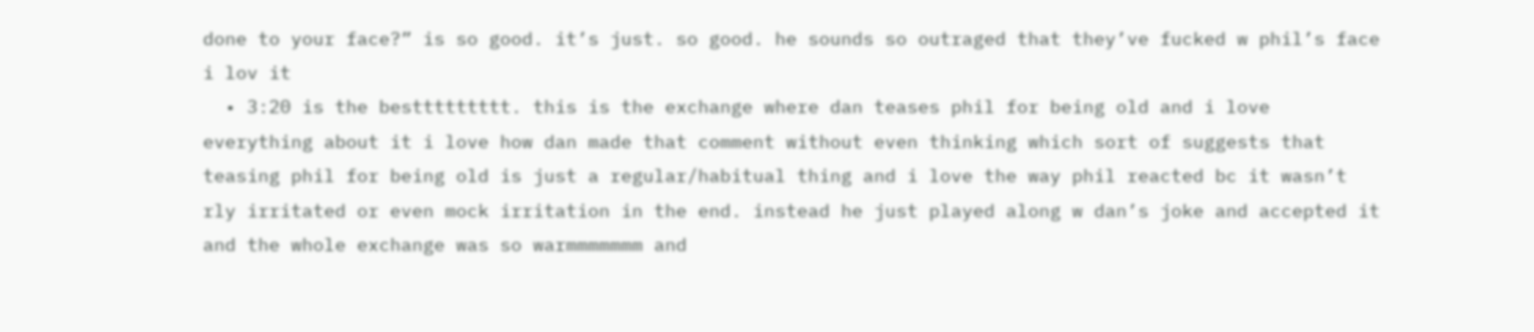done to your face?” is so good. it’s just. so good. he sounds so outraged that they’ve fucked w phil’s face i lov it
  • 3:20 is the besttttttttt. this is the exchange where dan teases phil for being old and i love everything about it i love how dan made that comment without even thinking which sort of suggests that teasing phil for being old is just a regular/habitual thing and i love the way phil reacted bc it wasn’t rly irritated or even mock irritation in the end. instead he just played along w dan’s joke and accepted it and the whole exchange was so warmmmmmmm and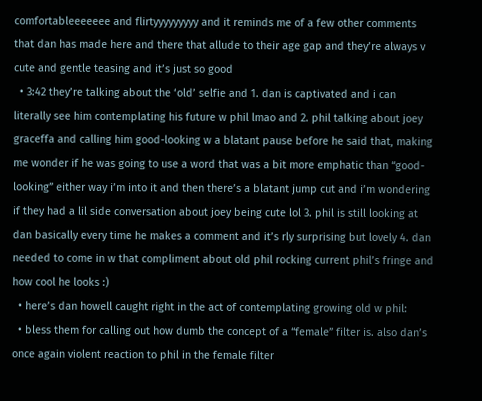comfortableeeeeee and flirtyyyyyyyyy and it reminds me of a few other comments that dan has made here and there that allude to their age gap and they’re always v cute and gentle teasing and it’s just so good
  • 3:42 they’re talking about the ‘old’ selfie and 1. dan is captivated and i can literally see him contemplating his future w phil lmao and 2. phil talking about joey graceffa and calling him good-looking w a blatant pause before he said that, making me wonder if he was going to use a word that was a bit more emphatic than “good-looking” either way i’m into it and then there’s a blatant jump cut and i’m wondering if they had a lil side conversation about joey being cute lol 3. phil is still looking at dan basically every time he makes a comment and it’s rly surprising but lovely 4. dan needed to come in w that compliment about old phil rocking current phil’s fringe and how cool he looks :)
  • here’s dan howell caught right in the act of contemplating growing old w phil:
  • bless them for calling out how dumb the concept of a “female” filter is. also dan’s once again violent reaction to phil in the female filter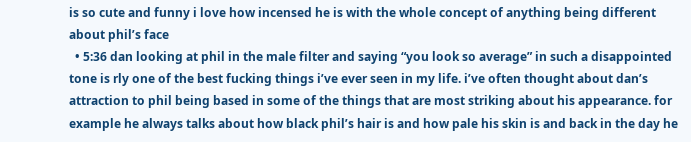is so cute and funny i love how incensed he is with the whole concept of anything being different about phil’s face
  • 5:36 dan looking at phil in the male filter and saying “you look so average” in such a disappointed tone is rly one of the best fucking things i’ve ever seen in my life. i’ve often thought about dan’s attraction to phil being based in some of the things that are most striking about his appearance. for example he always talks about how black phil’s hair is and how pale his skin is and back in the day he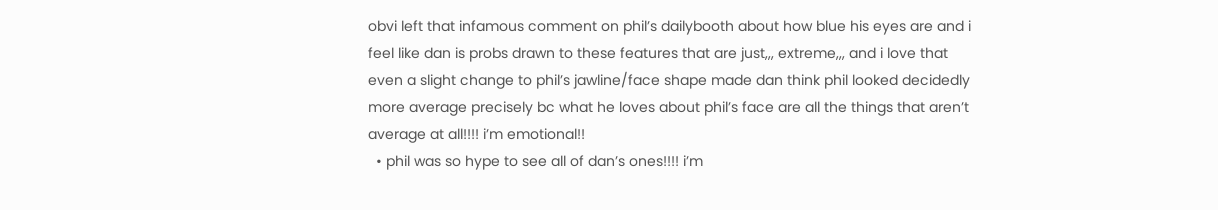obvi left that infamous comment on phil’s dailybooth about how blue his eyes are and i feel like dan is probs drawn to these features that are just,,, extreme,,, and i love that even a slight change to phil’s jawline/face shape made dan think phil looked decidedly more average precisely bc what he loves about phil’s face are all the things that aren’t average at all!!!! i’m emotional!!
  • phil was so hype to see all of dan’s ones!!!! i’m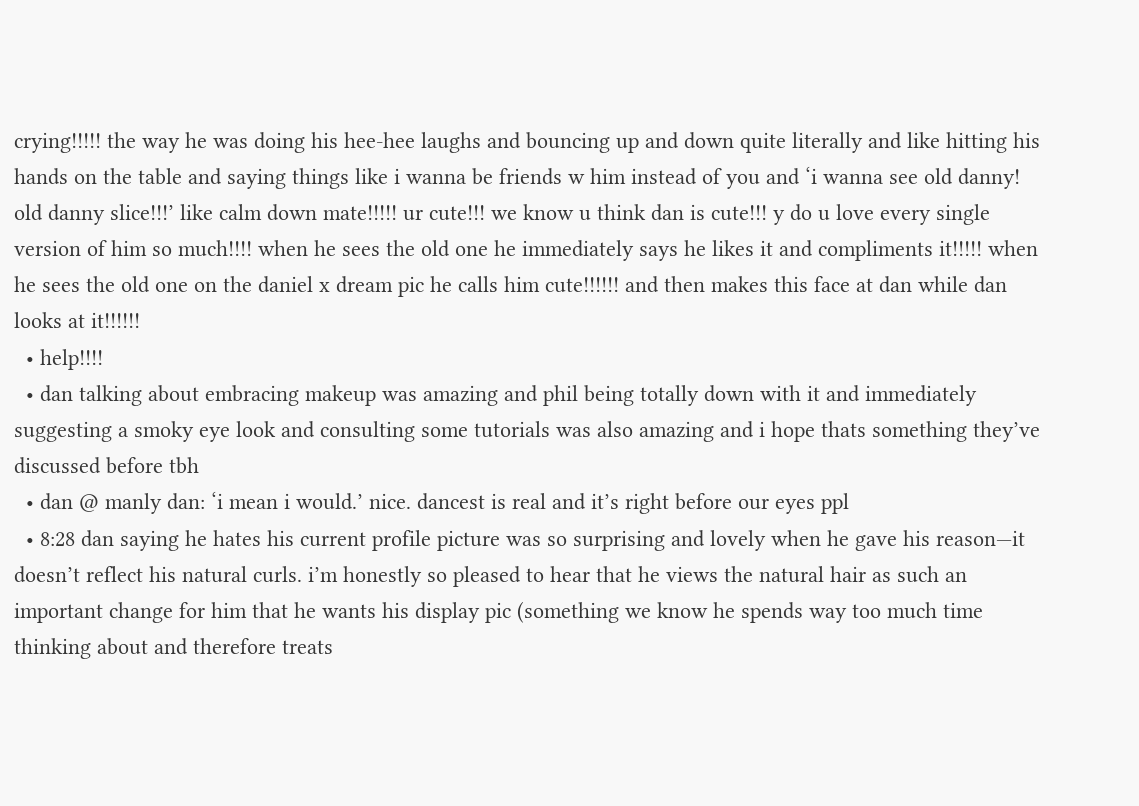crying!!!!! the way he was doing his hee-hee laughs and bouncing up and down quite literally and like hitting his hands on the table and saying things like i wanna be friends w him instead of you and ‘i wanna see old danny! old danny slice!!!’ like calm down mate!!!!! ur cute!!! we know u think dan is cute!!! y do u love every single version of him so much!!!! when he sees the old one he immediately says he likes it and compliments it!!!!! when he sees the old one on the daniel x dream pic he calls him cute!!!!!! and then makes this face at dan while dan looks at it!!!!!!
  • help!!!!
  • dan talking about embracing makeup was amazing and phil being totally down with it and immediately suggesting a smoky eye look and consulting some tutorials was also amazing and i hope thats something they’ve discussed before tbh
  • dan @ manly dan: ‘i mean i would.’ nice. dancest is real and it’s right before our eyes ppl
  • 8:28 dan saying he hates his current profile picture was so surprising and lovely when he gave his reason—it doesn’t reflect his natural curls. i’m honestly so pleased to hear that he views the natural hair as such an important change for him that he wants his display pic (something we know he spends way too much time thinking about and therefore treats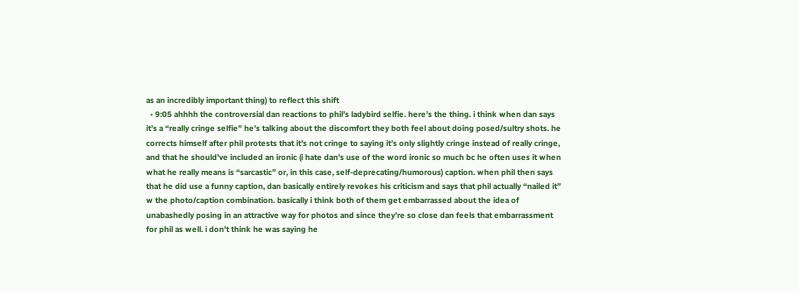as an incredibly important thing) to reflect this shift
  • 9:05 ahhhh the controversial dan reactions to phil’s ladybird selfie. here’s the thing. i think when dan says it’s a “really cringe selfie” he’s talking about the discomfort they both feel about doing posed/sultry shots. he corrects himself after phil protests that it’s not cringe to saying it’s only slightly cringe instead of really cringe, and that he should’ve included an ironic (i hate dan’s use of the word ironic so much bc he often uses it when what he really means is “sarcastic” or, in this case, self-deprecating/humorous) caption. when phil then says that he did use a funny caption, dan basically entirely revokes his criticism and says that phil actually “nailed it” w the photo/caption combination. basically i think both of them get embarrassed about the idea of unabashedly posing in an attractive way for photos and since they’re so close dan feels that embarrassment for phil as well. i don’t think he was saying he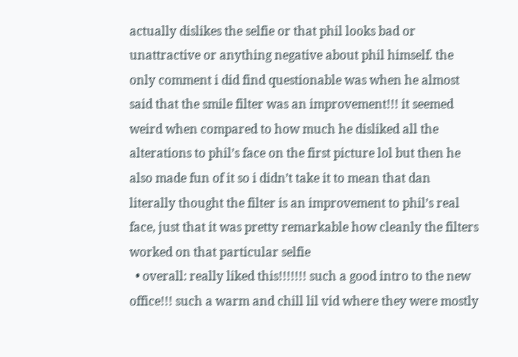actually dislikes the selfie or that phil looks bad or unattractive or anything negative about phil himself. the only comment i did find questionable was when he almost said that the smile filter was an improvement!!! it seemed weird when compared to how much he disliked all the alterations to phil’s face on the first picture lol but then he also made fun of it so i didn’t take it to mean that dan literally thought the filter is an improvement to phil’s real face, just that it was pretty remarkable how cleanly the filters worked on that particular selfie
  • overall: really liked this!!!!!!! such a good intro to the new office!!! such a warm and chill lil vid where they were mostly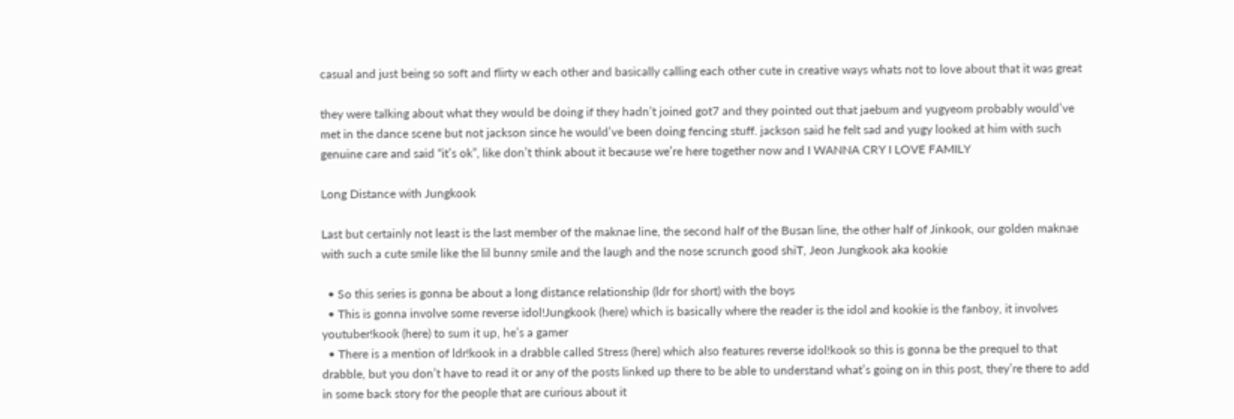casual and just being so soft and flirty w each other and basically calling each other cute in creative ways whats not to love about that it was great

they were talking about what they would be doing if they hadn’t joined got7 and they pointed out that jaebum and yugyeom probably would’ve met in the dance scene but not jackson since he would’ve been doing fencing stuff. jackson said he felt sad and yugy looked at him with such genuine care and said “it’s ok”, like don’t think about it because we’re here together now and I WANNA CRY I LOVE FAMILY

Long Distance with Jungkook

Last but certainly not least is the last member of the maknae line, the second half of the Busan line, the other half of Jinkook, our golden maknae with such a cute smile like the lil bunny smile and the laugh and the nose scrunch good shiT, Jeon Jungkook aka kookie

  • So this series is gonna be about a long distance relationship (ldr for short) with the boys
  • This is gonna involve some reverse idol!Jungkook (here) which is basically where the reader is the idol and kookie is the fanboy, it involves youtuber!kook (here) to sum it up, he’s a gamer
  • There is a mention of ldr!kook in a drabble called Stress (here) which also features reverse idol!kook so this is gonna be the prequel to that drabble, but you don’t have to read it or any of the posts linked up there to be able to understand what’s going on in this post, they’re there to add in some back story for the people that are curious about it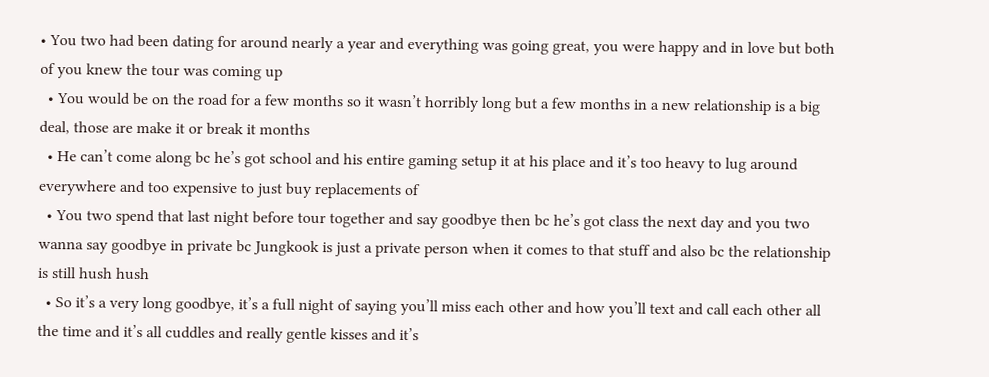• You two had been dating for around nearly a year and everything was going great, you were happy and in love but both of you knew the tour was coming up
  • You would be on the road for a few months so it wasn’t horribly long but a few months in a new relationship is a big deal, those are make it or break it months
  • He can’t come along bc he’s got school and his entire gaming setup it at his place and it’s too heavy to lug around everywhere and too expensive to just buy replacements of
  • You two spend that last night before tour together and say goodbye then bc he’s got class the next day and you two wanna say goodbye in private bc Jungkook is just a private person when it comes to that stuff and also bc the relationship is still hush hush
  • So it’s a very long goodbye, it’s a full night of saying you’ll miss each other and how you’ll text and call each other all the time and it’s all cuddles and really gentle kisses and it’s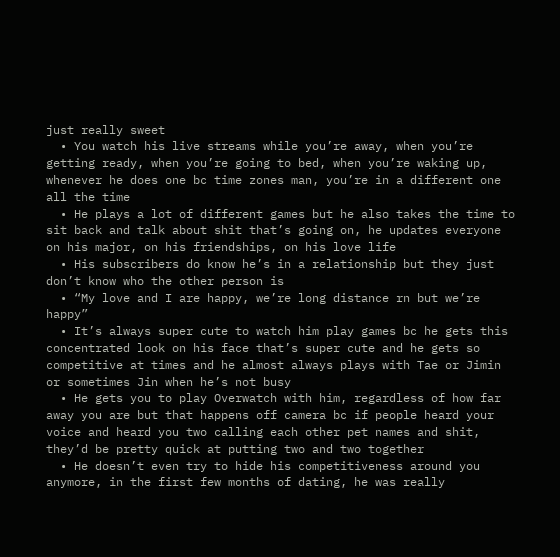just really sweet
  • You watch his live streams while you’re away, when you’re getting ready, when you’re going to bed, when you’re waking up, whenever he does one bc time zones man, you’re in a different one all the time
  • He plays a lot of different games but he also takes the time to sit back and talk about shit that’s going on, he updates everyone on his major, on his friendships, on his love life
  • His subscribers do know he’s in a relationship but they just don’t know who the other person is
  • “My love and I are happy, we’re long distance rn but we’re happy”
  • It’s always super cute to watch him play games bc he gets this concentrated look on his face that’s super cute and he gets so competitive at times and he almost always plays with Tae or Jimin or sometimes Jin when he’s not busy
  • He gets you to play Overwatch with him, regardless of how far away you are but that happens off camera bc if people heard your voice and heard you two calling each other pet names and shit, they’d be pretty quick at putting two and two together
  • He doesn’t even try to hide his competitiveness around you anymore, in the first few months of dating, he was really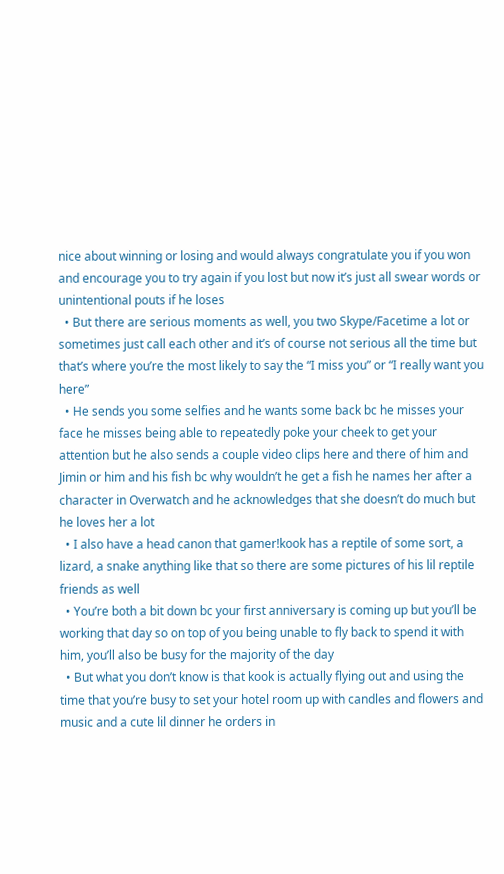nice about winning or losing and would always congratulate you if you won and encourage you to try again if you lost but now it’s just all swear words or unintentional pouts if he loses
  • But there are serious moments as well, you two Skype/Facetime a lot or sometimes just call each other and it’s of course not serious all the time but that’s where you’re the most likely to say the “I miss you” or “I really want you here”
  • He sends you some selfies and he wants some back bc he misses your face he misses being able to repeatedly poke your cheek to get your attention but he also sends a couple video clips here and there of him and Jimin or him and his fish bc why wouldn’t he get a fish he names her after a character in Overwatch and he acknowledges that she doesn’t do much but he loves her a lot
  • I also have a head canon that gamer!kook has a reptile of some sort, a lizard, a snake anything like that so there are some pictures of his lil reptile friends as well
  • You’re both a bit down bc your first anniversary is coming up but you’ll be working that day so on top of you being unable to fly back to spend it with him, you’ll also be busy for the majority of the day
  • But what you don’t know is that kook is actually flying out and using the time that you’re busy to set your hotel room up with candles and flowers and music and a cute lil dinner he orders in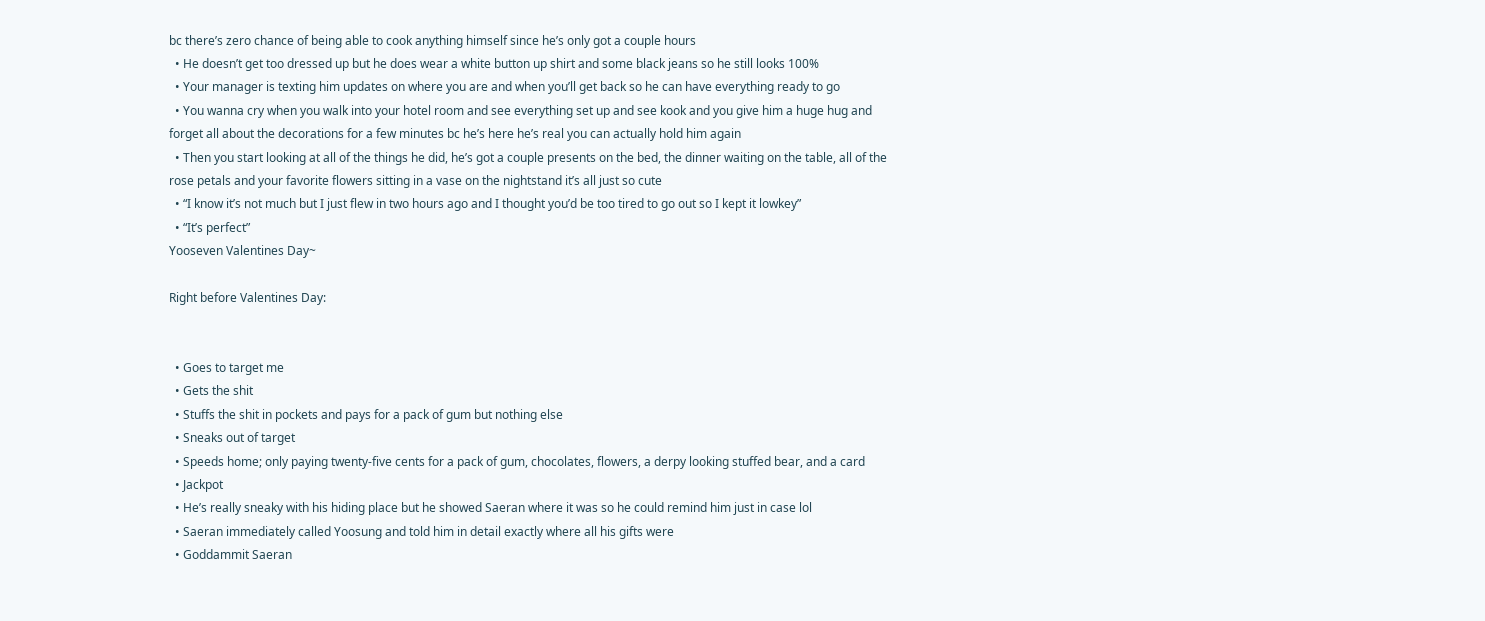bc there’s zero chance of being able to cook anything himself since he’s only got a couple hours
  • He doesn’t get too dressed up but he does wear a white button up shirt and some black jeans so he still looks 100%
  • Your manager is texting him updates on where you are and when you’ll get back so he can have everything ready to go
  • You wanna cry when you walk into your hotel room and see everything set up and see kook and you give him a huge hug and forget all about the decorations for a few minutes bc he’s here he’s real you can actually hold him again
  • Then you start looking at all of the things he did, he’s got a couple presents on the bed, the dinner waiting on the table, all of the rose petals and your favorite flowers sitting in a vase on the nightstand it’s all just so cute
  • “I know it’s not much but I just flew in two hours ago and I thought you’d be too tired to go out so I kept it lowkey”
  • “It’s perfect”
Yooseven Valentines Day~

Right before Valentines Day:


  • Goes to target me
  • Gets the shit
  • Stuffs the shit in pockets and pays for a pack of gum but nothing else
  • Sneaks out of target
  • Speeds home; only paying twenty-five cents for a pack of gum, chocolates, flowers, a derpy looking stuffed bear, and a card
  • Jackpot
  • He’s really sneaky with his hiding place but he showed Saeran where it was so he could remind him just in case lol
  • Saeran immediately called Yoosung and told him in detail exactly where all his gifts were
  • Goddammit Saeran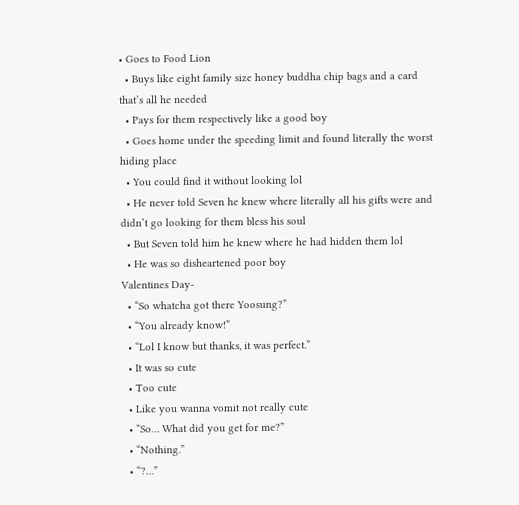• Goes to Food Lion
  • Buys like eight family size honey buddha chip bags and a card that’s all he needed
  • Pays for them respectively like a good boy
  • Goes home under the speeding limit and found literally the worst hiding place
  • You could find it without looking lol
  • He never told Seven he knew where literally all his gifts were and didn’t go looking for them bless his soul
  • But Seven told him he knew where he had hidden them lol
  • He was so disheartened poor boy
Valentines Day-
  • “So whatcha got there Yoosung?”
  • “You already know!”
  • “Lol I know but thanks, it was perfect.”
  • It was so cute
  • Too cute
  • Like you wanna vomit not really cute
  • “So… What did you get for me?”
  • “Nothing.”
  • “?…”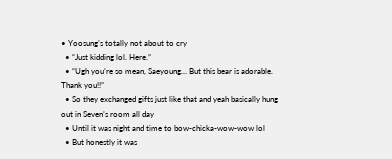• Yoosung’s totally not about to cry
  • “Just kidding lol. Here.”
  • “Ugh you’re so mean, Saeyoung… But this bear is adorable. Thank you!!”
  • So they exchanged gifts just like that and yeah basically hung out in Seven’s room all day
  • Until it was night and time to bow-chicka-wow-wow lol
  • But honestly it was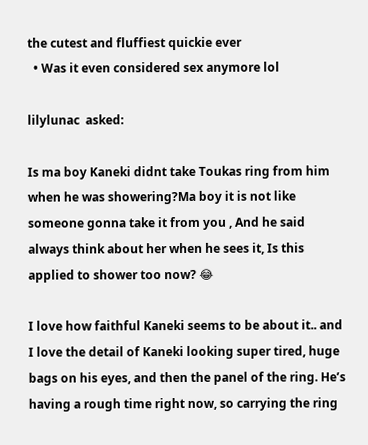the cutest and fluffiest quickie ever
  • Was it even considered sex anymore lol

lilylunac  asked:

Is ma boy Kaneki didnt take Toukas ring from him when he was showering?Ma boy it is not like someone gonna take it from you , And he said always think about her when he sees it, Is this applied to shower too now? 😂

I love how faithful Kaneki seems to be about it.. and I love the detail of Kaneki looking super tired, huge bags on his eyes, and then the panel of the ring. He’s having a rough time right now, so carrying the ring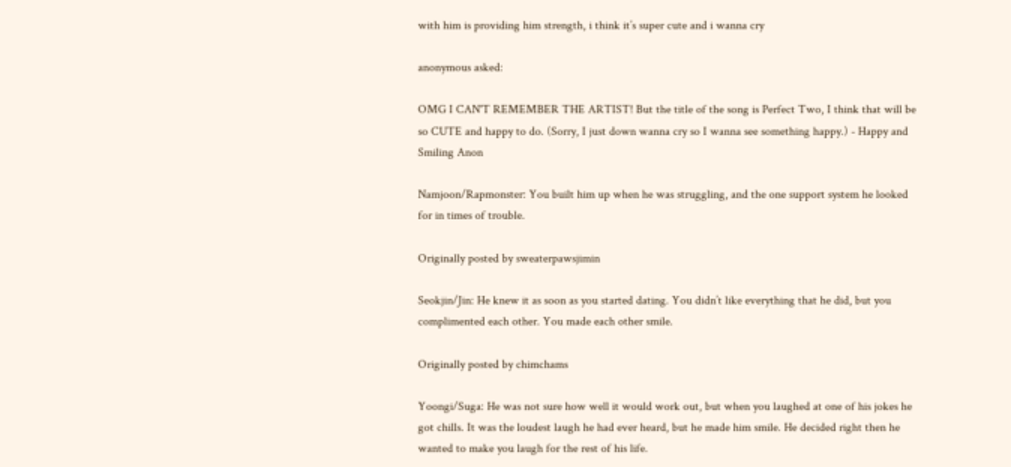with him is providing him strength, i think it’s super cute and i wanna cry

anonymous asked:

OMG I CAN'T REMEMBER THE ARTIST! But the title of the song is Perfect Two, I think that will be so CUTE and happy to do. (Sorry, I just down wanna cry so I wanna see something happy.) - Happy and Smiling Anon

Namjoon/Rapmonster: You built him up when he was struggling, and the one support system he looked for in times of trouble.

Originally posted by sweaterpawsjimin

Seokjin/Jin: He knew it as soon as you started dating. You didn’t like everything that he did, but you complimented each other. You made each other smile.

Originally posted by chimchams

Yoongi/Suga: He was not sure how well it would work out, but when you laughed at one of his jokes he got chills. It was the loudest laugh he had ever heard, but he made him smile. He decided right then he wanted to make you laugh for the rest of his life.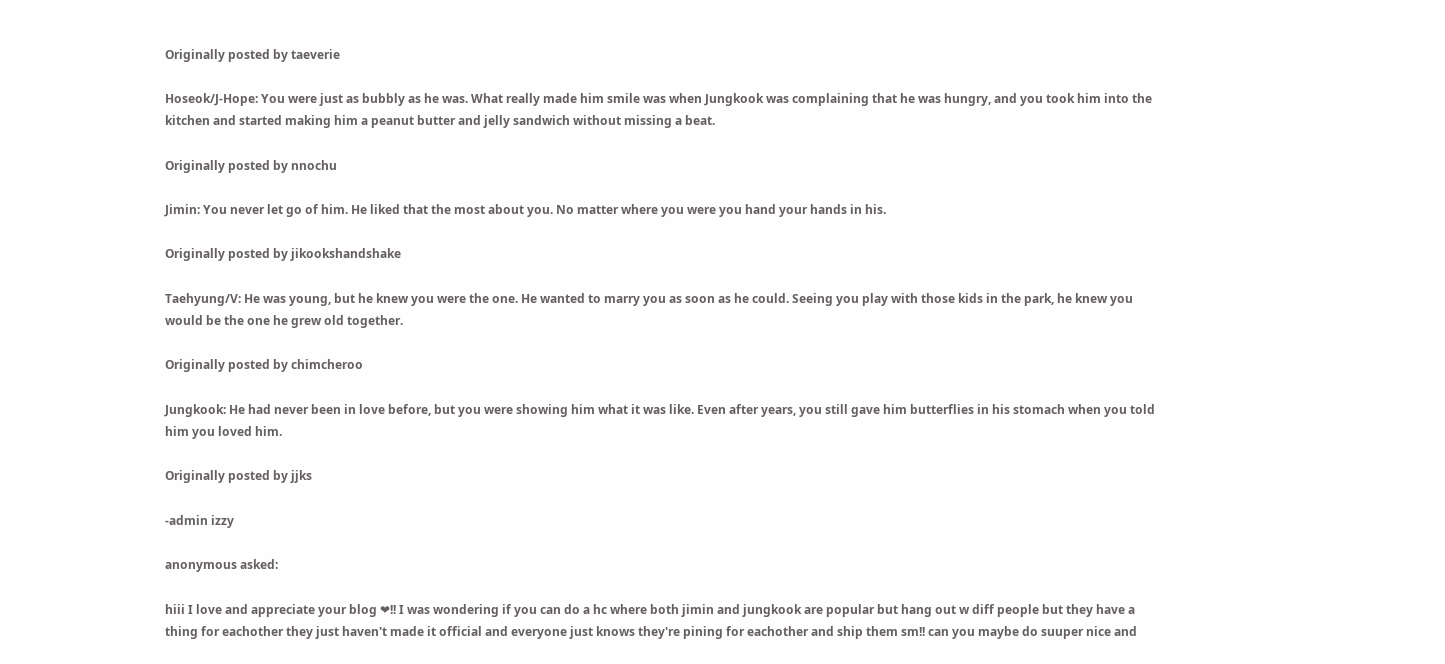Originally posted by taeverie

Hoseok/J-Hope: You were just as bubbly as he was. What really made him smile was when Jungkook was complaining that he was hungry, and you took him into the kitchen and started making him a peanut butter and jelly sandwich without missing a beat.

Originally posted by nnochu

Jimin: You never let go of him. He liked that the most about you. No matter where you were you hand your hands in his.

Originally posted by jikookshandshake

Taehyung/V: He was young, but he knew you were the one. He wanted to marry you as soon as he could. Seeing you play with those kids in the park, he knew you would be the one he grew old together.

Originally posted by chimcheroo

Jungkook: He had never been in love before, but you were showing him what it was like. Even after years, you still gave him butterflies in his stomach when you told him you loved him.

Originally posted by jjks

-admin izzy

anonymous asked:

hiii I love and appreciate your blog ❤!! I was wondering if you can do a hc where both jimin and jungkook are popular but hang out w diff people but they have a thing for eachother they just haven't made it official and everyone just knows they're pining for eachother and ship them sm!! can you maybe do suuper nice and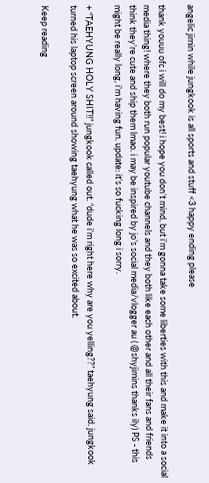angelic jimin while jungkook is all sports and stuff <3 happy ending please

thank youuu ofc i will do my best! i hope you don’t mind, but i’m gonna take some liberties with this and make it into a social media thing! where they both run popular youtube channels and they both like each other and all their fans and friends think they’re cute and ship them lmao. i may be inspired by jo’s social media/vlogger au ( @shyjimins thanks ily) PS - this might be really long, i’m having fun. update: it’s so fucking long i sorry.

+ “TAEHYUNG HOLY SHIT!!” jungkook called out. “dude i’m right here why are you yelling??” taehyung said. jungkook turned his laptop screen around showing taehyung what he was so excited about.

Keep reading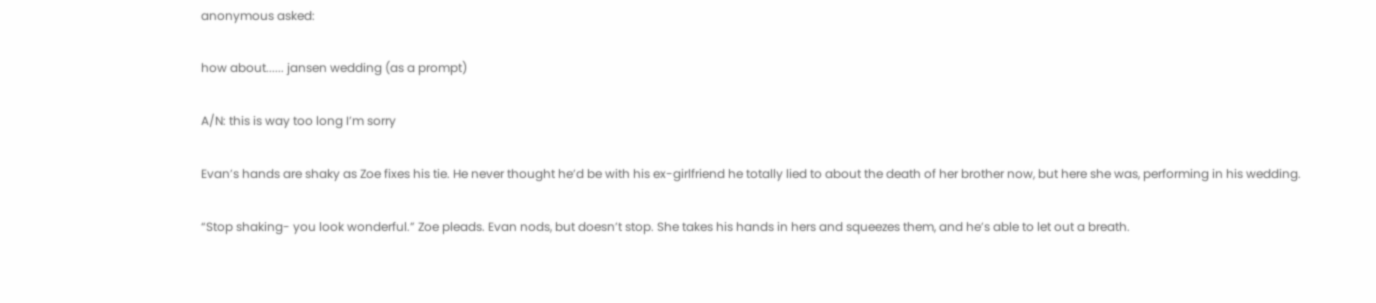anonymous asked:

how about...... jansen wedding (as a prompt)

A/N: this is way too long I’m sorry

Evan’s hands are shaky as Zoe fixes his tie. He never thought he’d be with his ex-girlfriend he totally lied to about the death of her brother now, but here she was, performing in his wedding.

“Stop shaking- you look wonderful.” Zoe pleads. Evan nods, but doesn’t stop. She takes his hands in hers and squeezes them, and he’s able to let out a breath.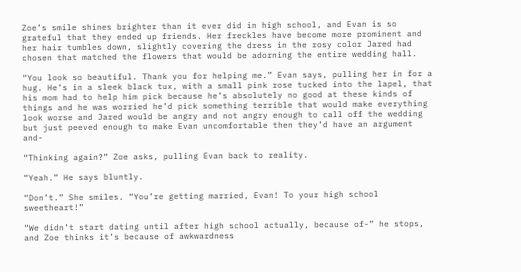Zoe’s smile shines brighter than it ever did in high school, and Evan is so grateful that they ended up friends. Her freckles have become more prominent and her hair tumbles down, slightly covering the dress in the rosy color Jared had chosen that matched the flowers that would be adorning the entire wedding hall.

“You look so beautiful. Thank you for helping me.” Evan says, pulling her in for a hug. He’s in a sleek black tux, with a small pink rose tucked into the lapel, that his mom had to help him pick because he’s absolutely no good at these kinds of things and he was worried he’d pick something terrible that would make everything look worse and Jared would be angry and not angry enough to call off the wedding but just peeved enough to make Evan uncomfortable then they’d have an argument and-

“Thinking again?” Zoe asks, pulling Evan back to reality.

“Yeah.” He says bluntly.

“Don’t.” She smiles. “You’re getting married, Evan! To your high school sweetheart!”

“We didn’t start dating until after high school actually, because of-” he stops, and Zoe thinks it’s because of awkwardness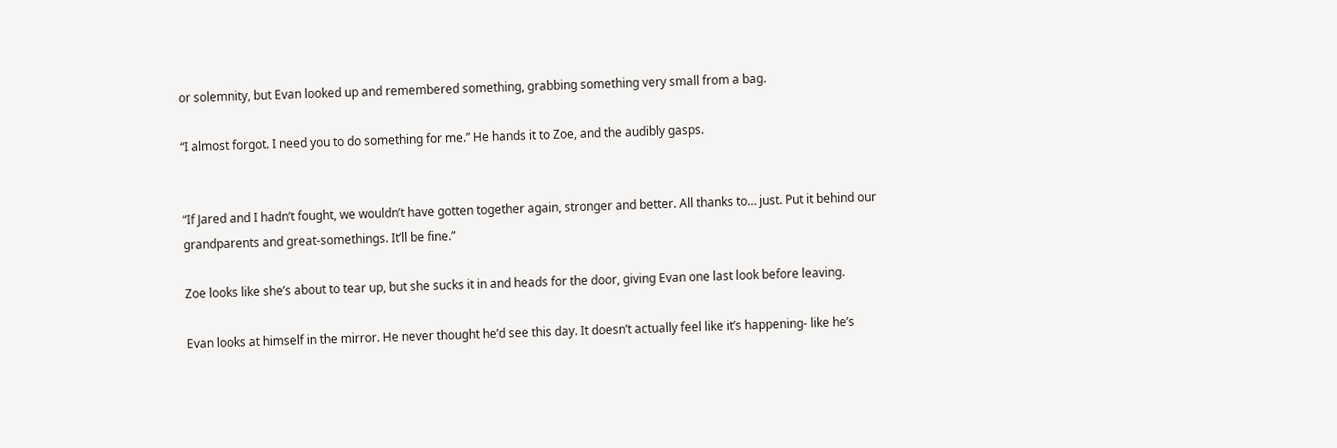or solemnity, but Evan looked up and remembered something, grabbing something very small from a bag.

“I almost forgot. I need you to do something for me.” He hands it to Zoe, and the audibly gasps.


“If Jared and I hadn’t fought, we wouldn’t have gotten together again, stronger and better. All thanks to… just. Put it behind our grandparents and great-somethings. It’ll be fine.”

Zoe looks like she’s about to tear up, but she sucks it in and heads for the door, giving Evan one last look before leaving.

Evan looks at himself in the mirror. He never thought he’d see this day. It doesn’t actually feel like it’s happening- like he’s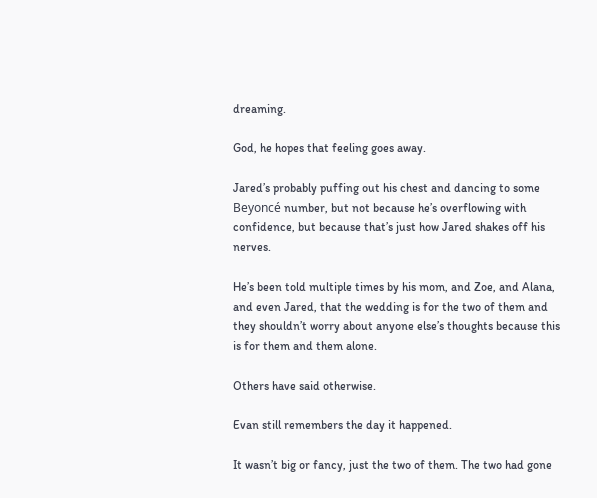dreaming.

God, he hopes that feeling goes away.

Jared’s probably puffing out his chest and dancing to some Beyoncé number, but not because he’s overflowing with confidence, but because that’s just how Jared shakes off his nerves.

He’s been told multiple times by his mom, and Zoe, and Alana, and even Jared, that the wedding is for the two of them and they shouldn’t worry about anyone else’s thoughts because this is for them and them alone.

Others have said otherwise.

Evan still remembers the day it happened.

It wasn’t big or fancy, just the two of them. The two had gone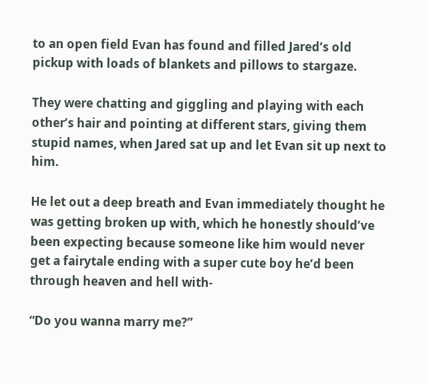to an open field Evan has found and filled Jared’s old pickup with loads of blankets and pillows to stargaze.

They were chatting and giggling and playing with each other’s hair and pointing at different stars, giving them stupid names, when Jared sat up and let Evan sit up next to him.

He let out a deep breath and Evan immediately thought he was getting broken up with, which he honestly should’ve been expecting because someone like him would never get a fairytale ending with a super cute boy he’d been through heaven and hell with-

“Do you wanna marry me?”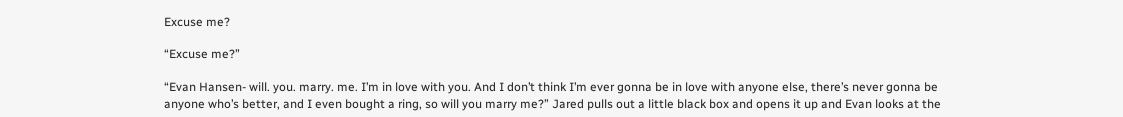Excuse me?

“Excuse me?”

“Evan Hansen- will. you. marry. me. I’m in love with you. And I don’t think I’m ever gonna be in love with anyone else, there’s never gonna be anyone who’s better, and I even bought a ring, so will you marry me?” Jared pulls out a little black box and opens it up and Evan looks at the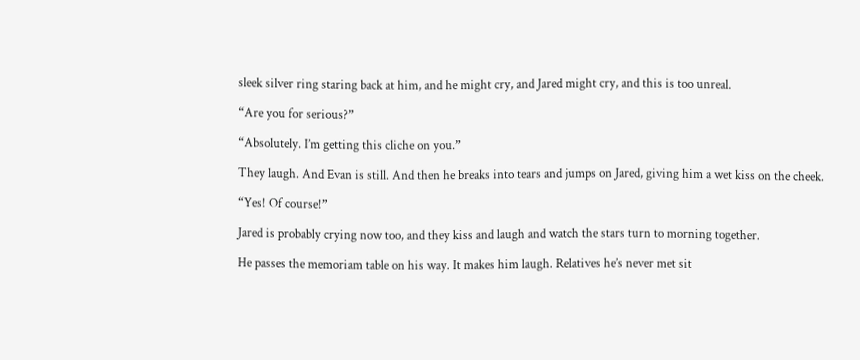sleek silver ring staring back at him, and he might cry, and Jared might cry, and this is too unreal.

“Are you for serious?”

“Absolutely. I’m getting this cliche on you.”

They laugh. And Evan is still. And then he breaks into tears and jumps on Jared, giving him a wet kiss on the cheek.

“Yes! Of course!”

Jared is probably crying now too, and they kiss and laugh and watch the stars turn to morning together.

He passes the memoriam table on his way. It makes him laugh. Relatives he’s never met sit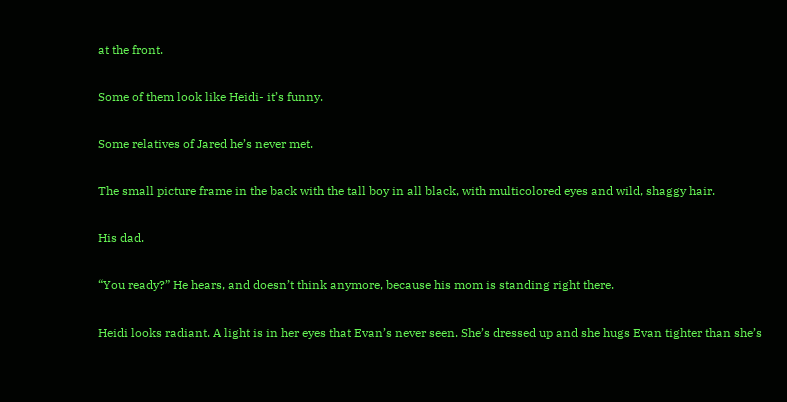at the front.

Some of them look like Heidi- it’s funny.

Some relatives of Jared he’s never met.

The small picture frame in the back with the tall boy in all black, with multicolored eyes and wild, shaggy hair.

His dad.

“You ready?” He hears, and doesn’t think anymore, because his mom is standing right there.

Heidi looks radiant. A light is in her eyes that Evan’s never seen. She’s dressed up and she hugs Evan tighter than she’s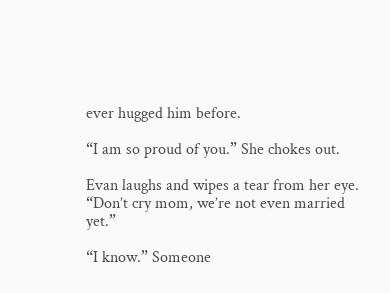ever hugged him before.

“I am so proud of you.” She chokes out.

Evan laughs and wipes a tear from her eye. “Don’t cry mom, we’re not even married yet.”

“I know.” Someone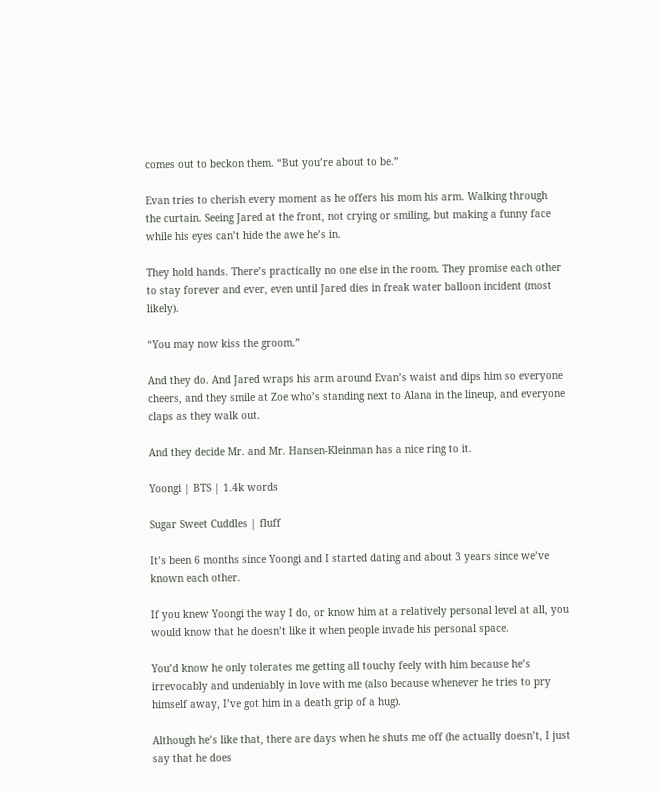comes out to beckon them. “But you’re about to be.”

Evan tries to cherish every moment as he offers his mom his arm. Walking through the curtain. Seeing Jared at the front, not crying or smiling, but making a funny face while his eyes can’t hide the awe he’s in.

They hold hands. There’s practically no one else in the room. They promise each other to stay forever and ever, even until Jared dies in freak water balloon incident (most likely).

“You may now kiss the groom.”

And they do. And Jared wraps his arm around Evan’s waist and dips him so everyone cheers, and they smile at Zoe who’s standing next to Alana in the lineup, and everyone claps as they walk out.

And they decide Mr. and Mr. Hansen-Kleinman has a nice ring to it.

Yoongi | BTS | 1.4k words

Sugar Sweet Cuddles | fluff

It’s been 6 months since Yoongi and I started dating and about 3 years since we’ve known each other.

If you knew Yoongi the way I do, or know him at a relatively personal level at all, you would know that he doesn’t like it when people invade his personal space.

You’d know he only tolerates me getting all touchy feely with him because he’s irrevocably and undeniably in love with me (also because whenever he tries to pry himself away, I’ve got him in a death grip of a hug).

Although he’s like that, there are days when he shuts me off (he actually doesn’t, I just say that he does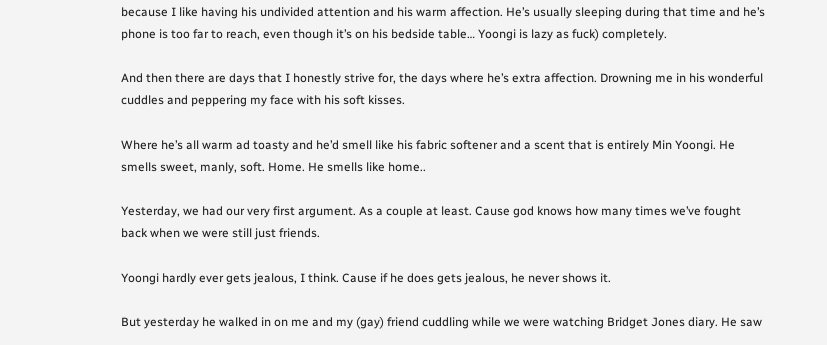because I like having his undivided attention and his warm affection. He’s usually sleeping during that time and he’s phone is too far to reach, even though it’s on his bedside table… Yoongi is lazy as fuck) completely.

And then there are days that I honestly strive for, the days where he’s extra affection. Drowning me in his wonderful cuddles and peppering my face with his soft kisses.

Where he’s all warm ad toasty and he’d smell like his fabric softener and a scent that is entirely Min Yoongi. He smells sweet, manly, soft. Home. He smells like home..

Yesterday, we had our very first argument. As a couple at least. Cause god knows how many times we’ve fought back when we were still just friends.

Yoongi hardly ever gets jealous, I think. Cause if he does gets jealous, he never shows it.

But yesterday he walked in on me and my (gay) friend cuddling while we were watching Bridget Jones diary. He saw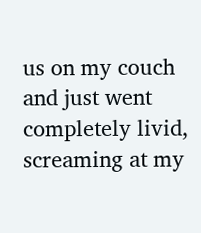us on my couch and just went completely livid, screaming at my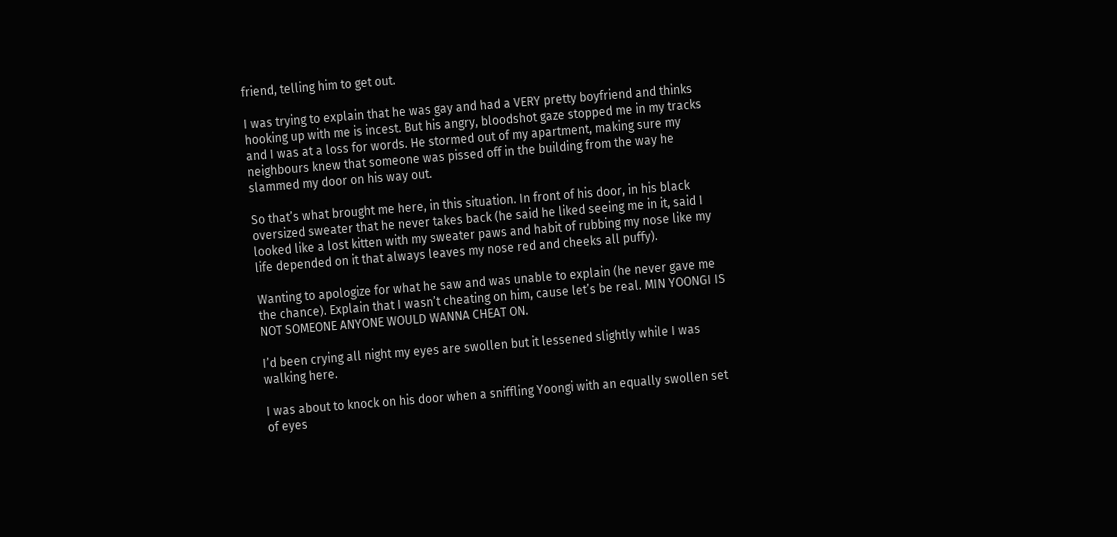friend, telling him to get out.

I was trying to explain that he was gay and had a VERY pretty boyfriend and thinks hooking up with me is incest. But his angry, bloodshot gaze stopped me in my tracks and I was at a loss for words. He stormed out of my apartment, making sure my neighbours knew that someone was pissed off in the building from the way he slammed my door on his way out.

So that’s what brought me here, in this situation. In front of his door, in his black oversized sweater that he never takes back (he said he liked seeing me in it, said I looked like a lost kitten with my sweater paws and habit of rubbing my nose like my life depended on it that always leaves my nose red and cheeks all puffy).

Wanting to apologize for what he saw and was unable to explain (he never gave me the chance). Explain that I wasn’t cheating on him, cause let’s be real. MIN YOONGI IS NOT SOMEONE ANYONE WOULD WANNA CHEAT ON.

I’d been crying all night my eyes are swollen but it lessened slightly while I was walking here.

I was about to knock on his door when a sniffling Yoongi with an equally swollen set of eyes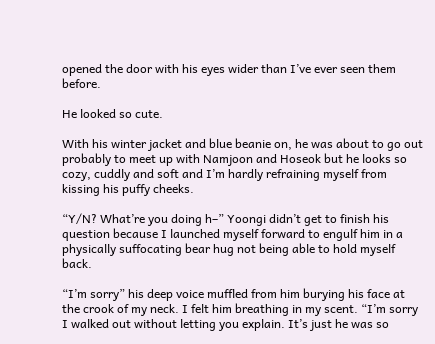opened the door with his eyes wider than I’ve ever seen them before.

He looked so cute.

With his winter jacket and blue beanie on, he was about to go out probably to meet up with Namjoon and Hoseok but he looks so cozy, cuddly and soft and I’m hardly refraining myself from kissing his puffy cheeks.

“Y/N? What’re you doing h–” Yoongi didn’t get to finish his question because I launched myself forward to engulf him in a physically suffocating bear hug not being able to hold myself back.

“I’m sorry” his deep voice muffled from him burying his face at the crook of my neck. I felt him breathing in my scent. “I’m sorry I walked out without letting you explain. It’s just he was so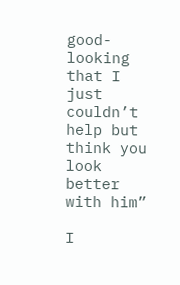good-looking that I just couldn’t help but think you look better with him”

I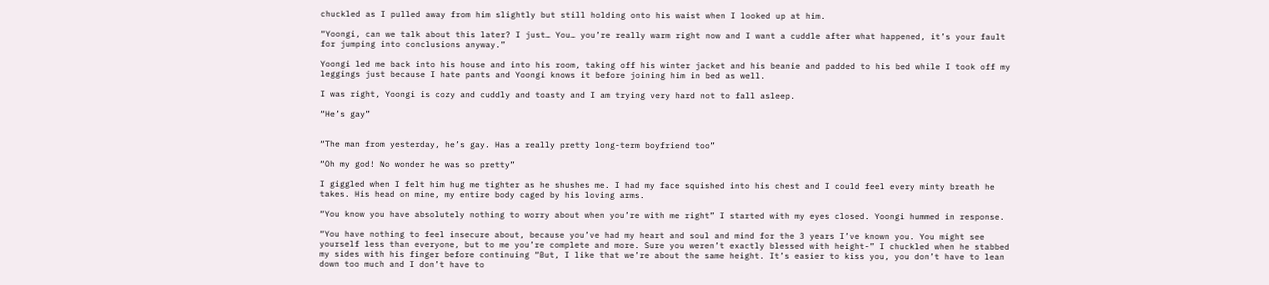chuckled as I pulled away from him slightly but still holding onto his waist when I looked up at him.

“Yoongi, can we talk about this later? I just… You… you’re really warm right now and I want a cuddle after what happened, it’s your fault for jumping into conclusions anyway.”

Yoongi led me back into his house and into his room, taking off his winter jacket and his beanie and padded to his bed while I took off my leggings just because I hate pants and Yoongi knows it before joining him in bed as well.

I was right, Yoongi is cozy and cuddly and toasty and I am trying very hard not to fall asleep.

“He’s gay”


“The man from yesterday, he’s gay. Has a really pretty long-term boyfriend too”

“Oh my god! No wonder he was so pretty”

I giggled when I felt him hug me tighter as he shushes me. I had my face squished into his chest and I could feel every minty breath he takes. His head on mine, my entire body caged by his loving arms.

“You know you have absolutely nothing to worry about when you’re with me right” I started with my eyes closed. Yoongi hummed in response.

“You have nothing to feel insecure about, because you’ve had my heart and soul and mind for the 3 years I’ve known you. You might see yourself less than everyone, but to me you’re complete and more. Sure you weren’t exactly blessed with height-” I chuckled when he stabbed my sides with his finger before continuing “But, I like that we’re about the same height. It’s easier to kiss you, you don’t have to lean down too much and I don’t have to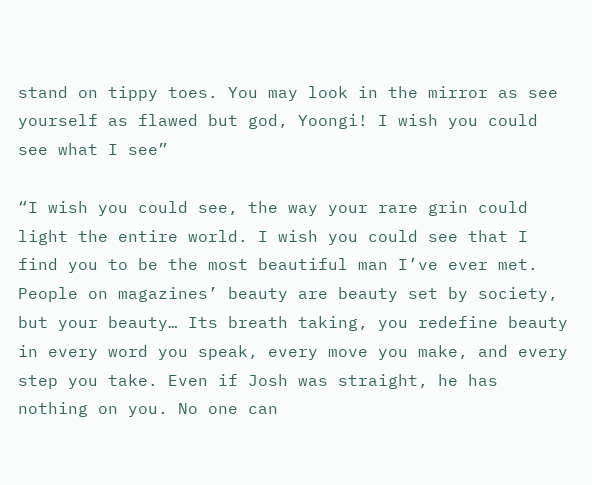stand on tippy toes. You may look in the mirror as see yourself as flawed but god, Yoongi! I wish you could see what I see”

“I wish you could see, the way your rare grin could light the entire world. I wish you could see that I find you to be the most beautiful man I’ve ever met. People on magazines’ beauty are beauty set by society, but your beauty… Its breath taking, you redefine beauty in every word you speak, every move you make, and every step you take. Even if Josh was straight, he has nothing on you. No one can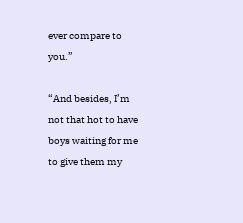ever compare to you.”

“And besides, I’m not that hot to have boys waiting for me to give them my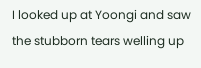I looked up at Yoongi and saw the stubborn tears welling up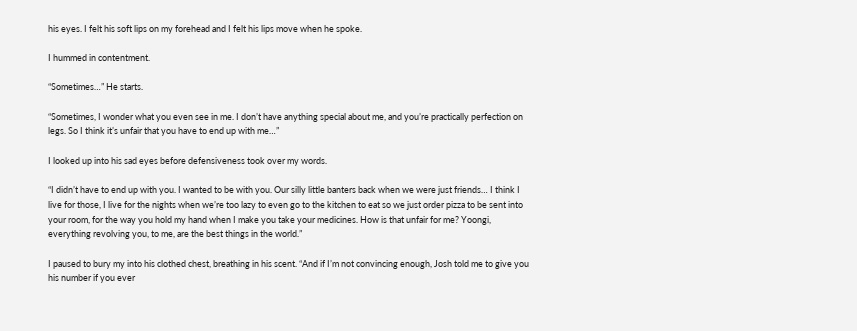his eyes. I felt his soft lips on my forehead and I felt his lips move when he spoke.

I hummed in contentment.

“Sometimes…” He starts.

“Sometimes, I wonder what you even see in me. I don’t have anything special about me, and you’re practically perfection on legs. So I think it’s unfair that you have to end up with me…”

I looked up into his sad eyes before defensiveness took over my words.

“I didn’t have to end up with you. I wanted to be with you. Our silly little banters back when we were just friends… I think I live for those, I live for the nights when we’re too lazy to even go to the kitchen to eat so we just order pizza to be sent into your room, for the way you hold my hand when I make you take your medicines. How is that unfair for me? Yoongi, everything revolving you, to me, are the best things in the world.”

I paused to bury my into his clothed chest, breathing in his scent. “And if I’m not convincing enough, Josh told me to give you his number if you ever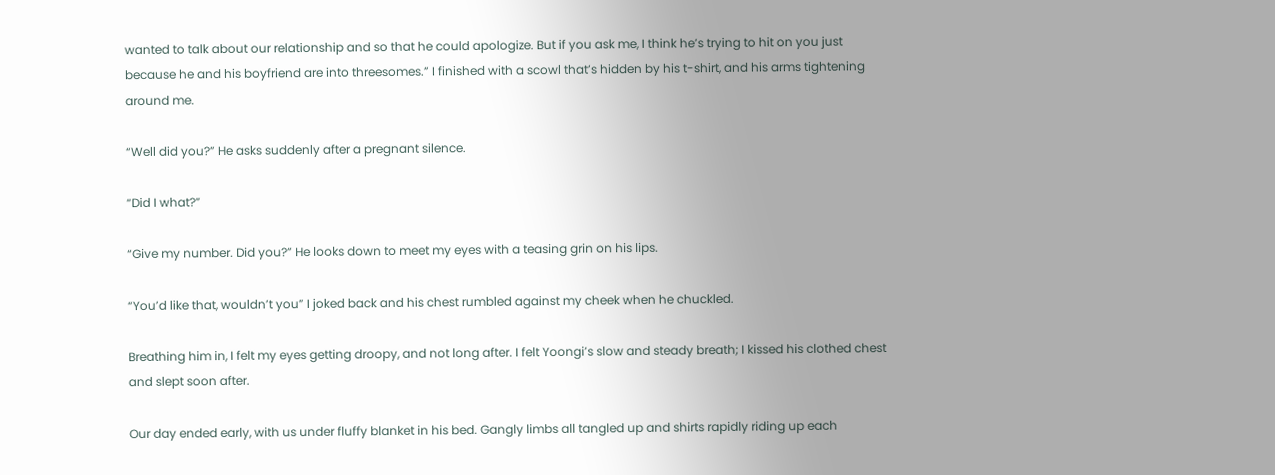wanted to talk about our relationship and so that he could apologize. But if you ask me, I think he’s trying to hit on you just because he and his boyfriend are into threesomes.” I finished with a scowl that’s hidden by his t-shirt, and his arms tightening around me.

“Well did you?” He asks suddenly after a pregnant silence.

“Did I what?”

“Give my number. Did you?” He looks down to meet my eyes with a teasing grin on his lips.

“You’d like that, wouldn’t you” I joked back and his chest rumbled against my cheek when he chuckled.

Breathing him in, I felt my eyes getting droopy, and not long after. I felt Yoongi’s slow and steady breath; I kissed his clothed chest and slept soon after.

Our day ended early, with us under fluffy blanket in his bed. Gangly limbs all tangled up and shirts rapidly riding up each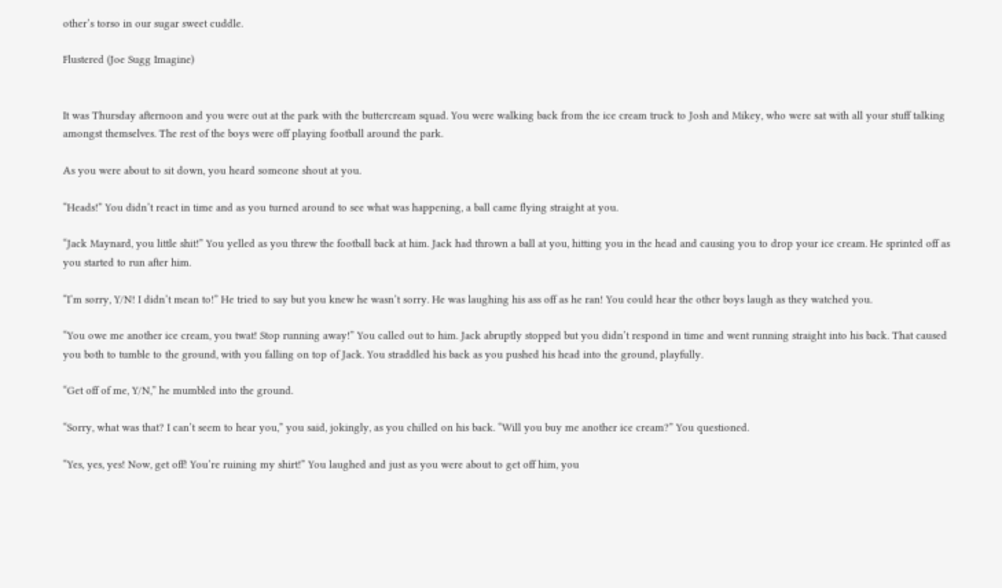other’s torso in our sugar sweet cuddle.

Flustered (Joe Sugg Imagine)


It was Thursday afternoon and you were out at the park with the buttercream squad. You were walking back from the ice cream truck to Josh and Mikey, who were sat with all your stuff talking amongst themselves. The rest of the boys were off playing football around the park.

As you were about to sit down, you heard someone shout at you.

“Heads!” You didn’t react in time and as you turned around to see what was happening, a ball came flying straight at you.

“Jack Maynard, you little shit!” You yelled as you threw the football back at him. Jack had thrown a ball at you, hitting you in the head and causing you to drop your ice cream. He sprinted off as you started to run after him.

“I’m sorry, Y/N! I didn’t mean to!” He tried to say but you knew he wasn’t sorry. He was laughing his ass off as he ran! You could hear the other boys laugh as they watched you.

“You owe me another ice cream, you twat! Stop running away!” You called out to him. Jack abruptly stopped but you didn’t respond in time and went running straight into his back. That caused you both to tumble to the ground, with you falling on top of Jack. You straddled his back as you pushed his head into the ground, playfully.

“Get off of me, Y/N,” he mumbled into the ground.

“Sorry, what was that? I can’t seem to hear you,” you said, jokingly, as you chilled on his back. “Will you buy me another ice cream?” You questioned.

“Yes, yes, yes! Now, get off! You’re ruining my shirt!” You laughed and just as you were about to get off him, you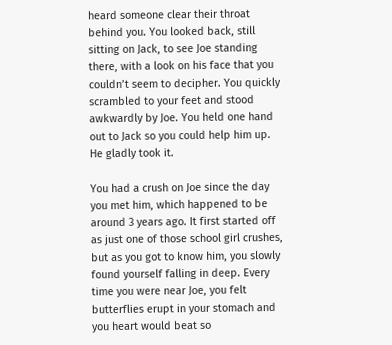heard someone clear their throat behind you. You looked back, still sitting on Jack, to see Joe standing there, with a look on his face that you couldn’t seem to decipher. You quickly scrambled to your feet and stood awkwardly by Joe. You held one hand out to Jack so you could help him up. He gladly took it.

You had a crush on Joe since the day you met him, which happened to be around 3 years ago. It first started off as just one of those school girl crushes, but as you got to know him, you slowly found yourself falling in deep. Every time you were near Joe, you felt butterflies erupt in your stomach and you heart would beat so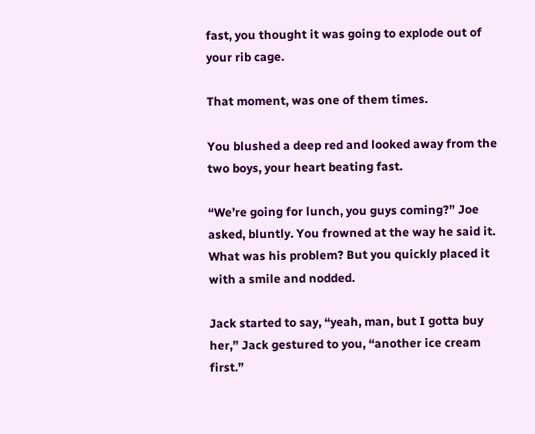fast, you thought it was going to explode out of your rib cage.

That moment, was one of them times.

You blushed a deep red and looked away from the two boys, your heart beating fast.

“We’re going for lunch, you guys coming?” Joe asked, bluntly. You frowned at the way he said it. What was his problem? But you quickly placed it with a smile and nodded.

Jack started to say, “yeah, man, but I gotta buy her,” Jack gestured to you, “another ice cream first.”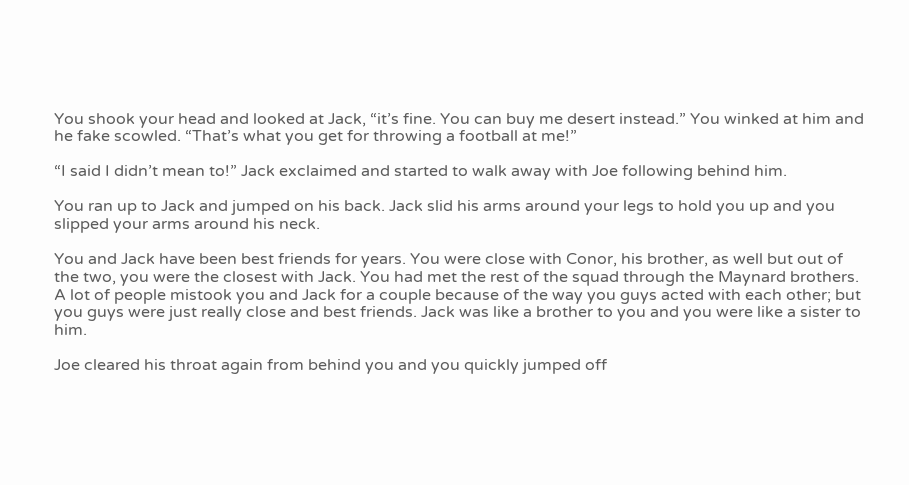You shook your head and looked at Jack, “it’s fine. You can buy me desert instead.” You winked at him and he fake scowled. “That’s what you get for throwing a football at me!”

“I said I didn’t mean to!” Jack exclaimed and started to walk away with Joe following behind him.

You ran up to Jack and jumped on his back. Jack slid his arms around your legs to hold you up and you slipped your arms around his neck.

You and Jack have been best friends for years. You were close with Conor, his brother, as well but out of the two, you were the closest with Jack. You had met the rest of the squad through the Maynard brothers. A lot of people mistook you and Jack for a couple because of the way you guys acted with each other; but you guys were just really close and best friends. Jack was like a brother to you and you were like a sister to him.

Joe cleared his throat again from behind you and you quickly jumped off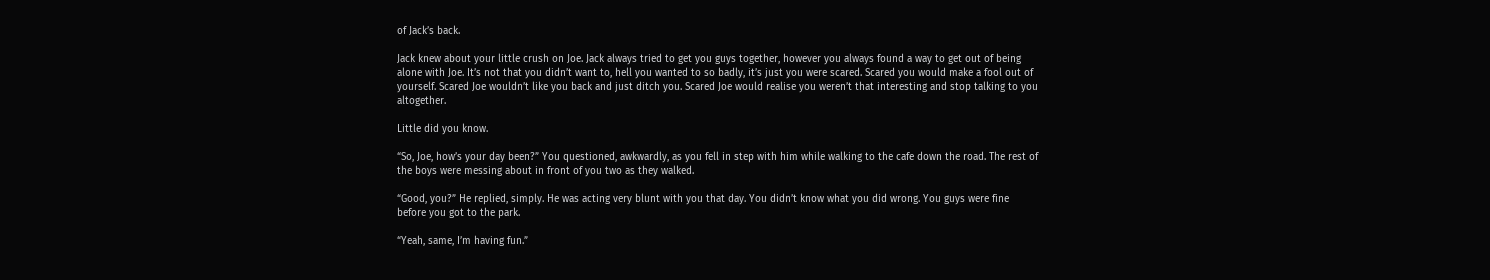of Jack’s back.

Jack knew about your little crush on Joe. Jack always tried to get you guys together, however you always found a way to get out of being alone with Joe. It’s not that you didn’t want to, hell you wanted to so badly, it’s just you were scared. Scared you would make a fool out of yourself. Scared Joe wouldn’t like you back and just ditch you. Scared Joe would realise you weren’t that interesting and stop talking to you altogether.

Little did you know.

“So, Joe, how’s your day been?” You questioned, awkwardly, as you fell in step with him while walking to the cafe down the road. The rest of the boys were messing about in front of you two as they walked.

“Good, you?” He replied, simply. He was acting very blunt with you that day. You didn’t know what you did wrong. You guys were fine before you got to the park.

“Yeah, same, I’m having fun.”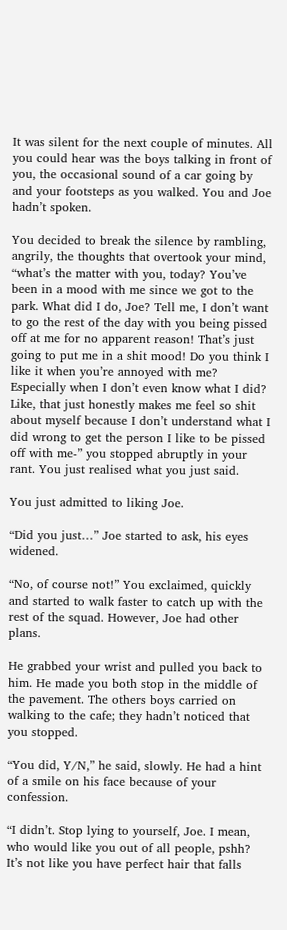It was silent for the next couple of minutes. All you could hear was the boys talking in front of you, the occasional sound of a car going by and your footsteps as you walked. You and Joe hadn’t spoken.

You decided to break the silence by rambling, angrily, the thoughts that overtook your mind, “what’s the matter with you, today? You’ve been in a mood with me since we got to the park. What did I do, Joe? Tell me, I don’t want to go the rest of the day with you being pissed off at me for no apparent reason! That’s just going to put me in a shit mood! Do you think I like it when you’re annoyed with me? Especially when I don’t even know what I did? Like, that just honestly makes me feel so shit about myself because I don’t understand what I did wrong to get the person I like to be pissed off with me-” you stopped abruptly in your rant. You just realised what you just said.

You just admitted to liking Joe.

“Did you just…” Joe started to ask, his eyes widened.

“No, of course not!” You exclaimed, quickly and started to walk faster to catch up with the rest of the squad. However, Joe had other plans.

He grabbed your wrist and pulled you back to him. He made you both stop in the middle of the pavement. The others boys carried on walking to the cafe; they hadn’t noticed that you stopped.

“You did, Y/N,” he said, slowly. He had a hint of a smile on his face because of your confession.

“I didn’t. Stop lying to yourself, Joe. I mean, who would like you out of all people, pshh? It’s not like you have perfect hair that falls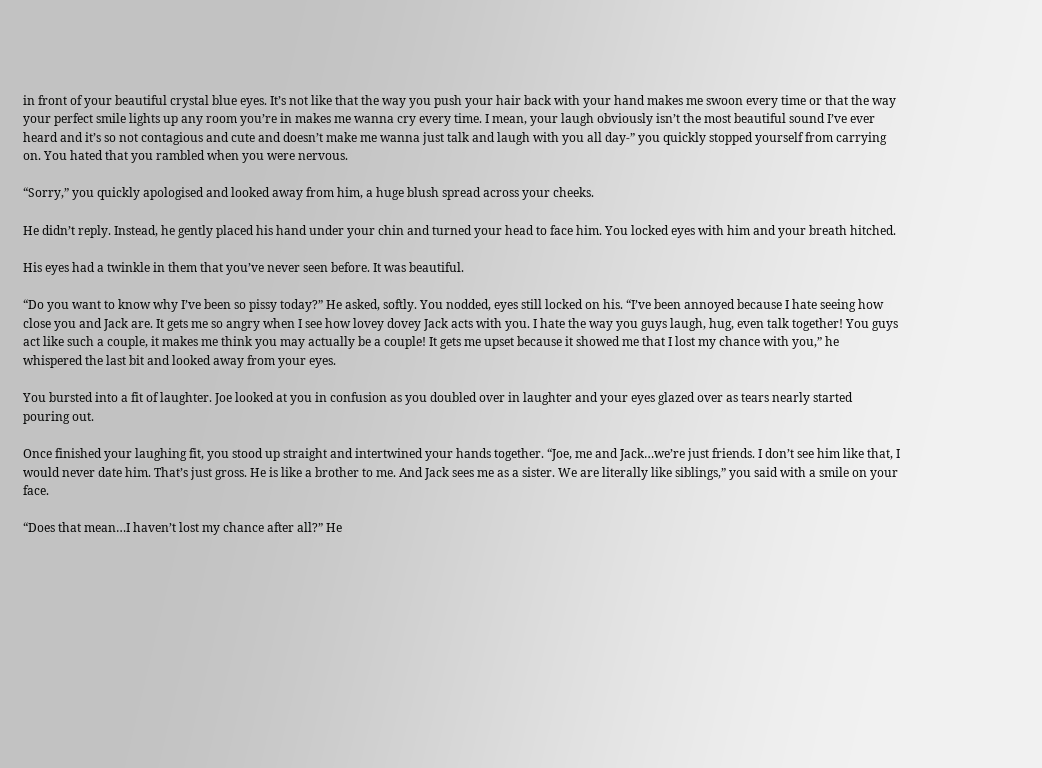in front of your beautiful crystal blue eyes. It’s not like that the way you push your hair back with your hand makes me swoon every time or that the way your perfect smile lights up any room you’re in makes me wanna cry every time. I mean, your laugh obviously isn’t the most beautiful sound I’ve ever heard and it’s so not contagious and cute and doesn’t make me wanna just talk and laugh with you all day-” you quickly stopped yourself from carrying on. You hated that you rambled when you were nervous.

“Sorry,” you quickly apologised and looked away from him, a huge blush spread across your cheeks.

He didn’t reply. Instead, he gently placed his hand under your chin and turned your head to face him. You locked eyes with him and your breath hitched.

His eyes had a twinkle in them that you’ve never seen before. It was beautiful.

“Do you want to know why I’ve been so pissy today?” He asked, softly. You nodded, eyes still locked on his. “I’ve been annoyed because I hate seeing how close you and Jack are. It gets me so angry when I see how lovey dovey Jack acts with you. I hate the way you guys laugh, hug, even talk together! You guys act like such a couple, it makes me think you may actually be a couple! It gets me upset because it showed me that I lost my chance with you,” he whispered the last bit and looked away from your eyes.

You bursted into a fit of laughter. Joe looked at you in confusion as you doubled over in laughter and your eyes glazed over as tears nearly started pouring out.

Once finished your laughing fit, you stood up straight and intertwined your hands together. “Joe, me and Jack…we’re just friends. I don’t see him like that, I would never date him. That’s just gross. He is like a brother to me. And Jack sees me as a sister. We are literally like siblings,” you said with a smile on your face.

“Does that mean…I haven’t lost my chance after all?” He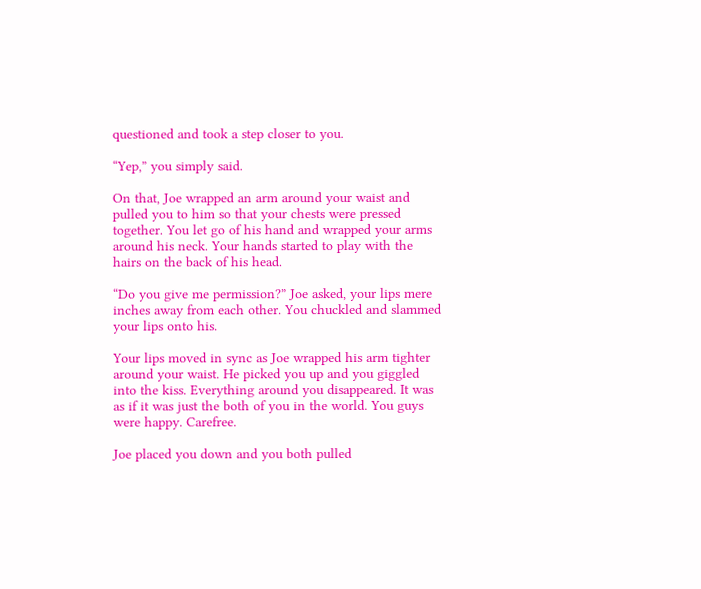questioned and took a step closer to you.

“Yep,” you simply said.

On that, Joe wrapped an arm around your waist and pulled you to him so that your chests were pressed together. You let go of his hand and wrapped your arms around his neck. Your hands started to play with the hairs on the back of his head.

“Do you give me permission?” Joe asked, your lips mere inches away from each other. You chuckled and slammed your lips onto his.

Your lips moved in sync as Joe wrapped his arm tighter around your waist. He picked you up and you giggled into the kiss. Everything around you disappeared. It was as if it was just the both of you in the world. You guys were happy. Carefree.

Joe placed you down and you both pulled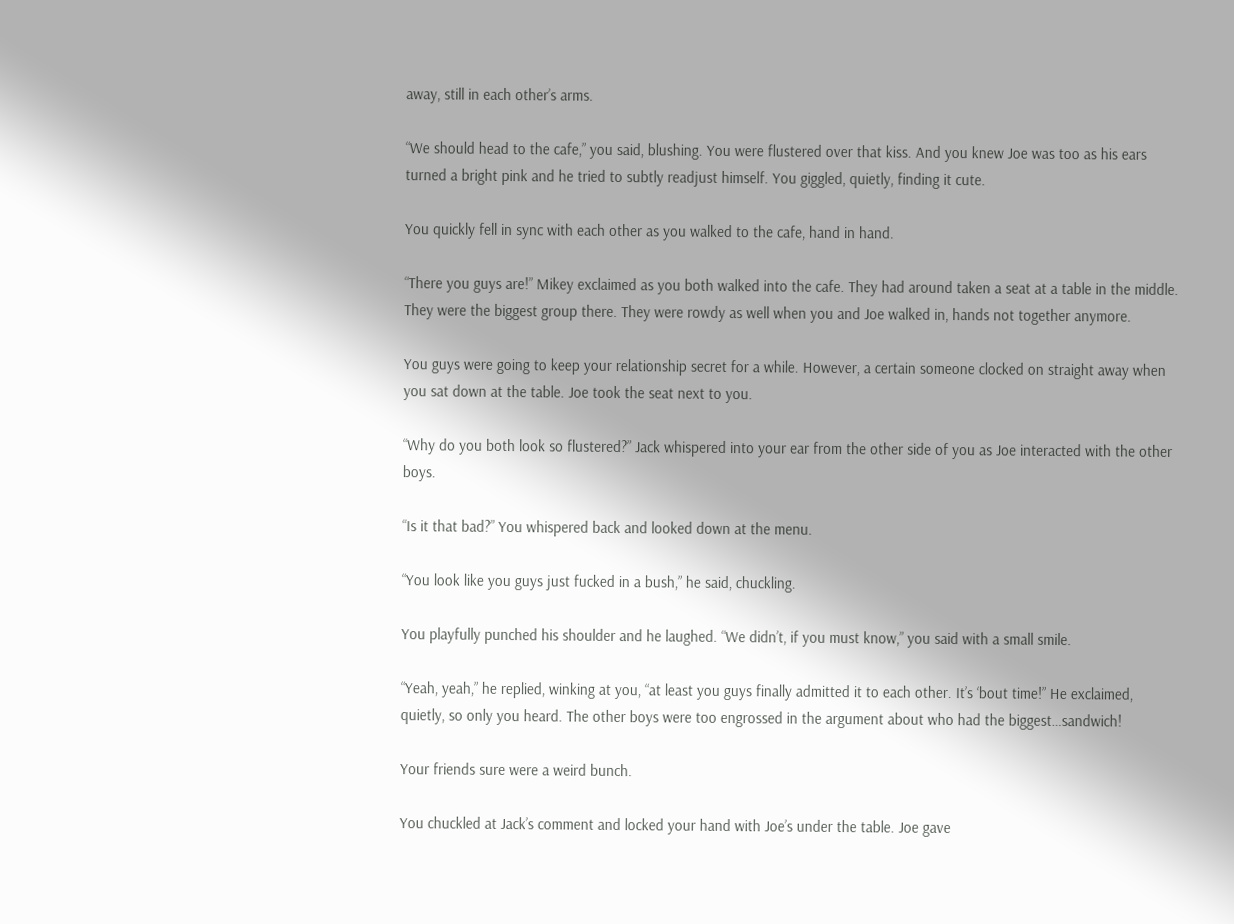away, still in each other’s arms.

“We should head to the cafe,” you said, blushing. You were flustered over that kiss. And you knew Joe was too as his ears turned a bright pink and he tried to subtly readjust himself. You giggled, quietly, finding it cute.

You quickly fell in sync with each other as you walked to the cafe, hand in hand.

“There you guys are!” Mikey exclaimed as you both walked into the cafe. They had around taken a seat at a table in the middle. They were the biggest group there. They were rowdy as well when you and Joe walked in, hands not together anymore.

You guys were going to keep your relationship secret for a while. However, a certain someone clocked on straight away when you sat down at the table. Joe took the seat next to you.

“Why do you both look so flustered?” Jack whispered into your ear from the other side of you as Joe interacted with the other boys.

“Is it that bad?” You whispered back and looked down at the menu.

“You look like you guys just fucked in a bush,” he said, chuckling.

You playfully punched his shoulder and he laughed. “We didn’t, if you must know,” you said with a small smile.

“Yeah, yeah,” he replied, winking at you, “at least you guys finally admitted it to each other. It’s ‘bout time!” He exclaimed, quietly, so only you heard. The other boys were too engrossed in the argument about who had the biggest…sandwich!

Your friends sure were a weird bunch.

You chuckled at Jack’s comment and locked your hand with Joe’s under the table. Joe gave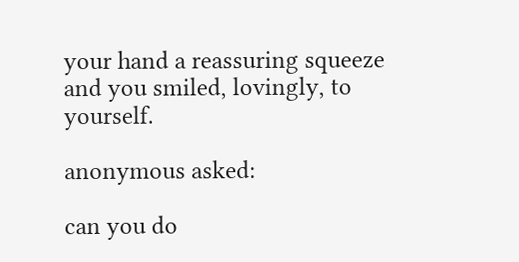your hand a reassuring squeeze and you smiled, lovingly, to yourself.

anonymous asked:

can you do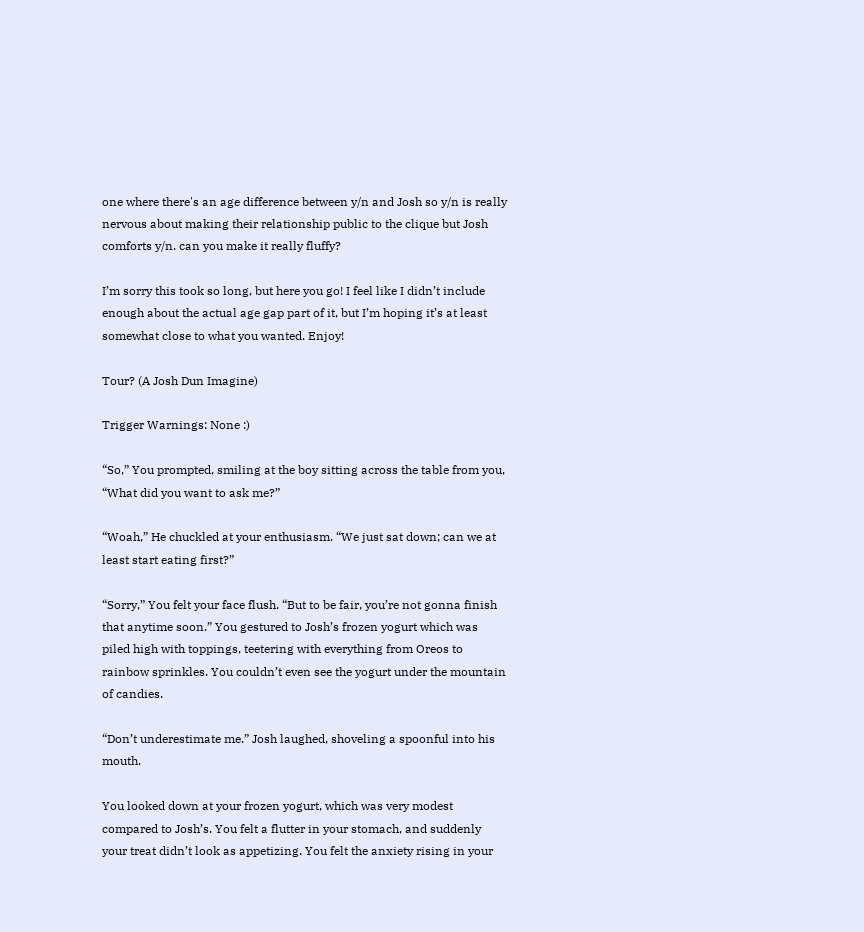one where there's an age difference between y/n and Josh so y/n is really nervous about making their relationship public to the clique but Josh comforts y/n. can you make it really fluffy?

I’m sorry this took so long, but here you go! I feel like I didn’t include enough about the actual age gap part of it, but I’m hoping it’s at least somewhat close to what you wanted. Enjoy!

Tour? (A Josh Dun Imagine)

Trigger Warnings: None :)

“So,” You prompted, smiling at the boy sitting across the table from you, “What did you want to ask me?”

“Woah,” He chuckled at your enthusiasm. “We just sat down; can we at least start eating first?”

“Sorry,” You felt your face flush. “But to be fair, you’re not gonna finish that anytime soon.” You gestured to Josh’s frozen yogurt which was piled high with toppings, teetering with everything from Oreos to rainbow sprinkles. You couldn’t even see the yogurt under the mountain of candies.

“Don’t underestimate me.” Josh laughed, shoveling a spoonful into his mouth.

You looked down at your frozen yogurt, which was very modest compared to Josh’s. You felt a flutter in your stomach, and suddenly your treat didn’t look as appetizing. You felt the anxiety rising in your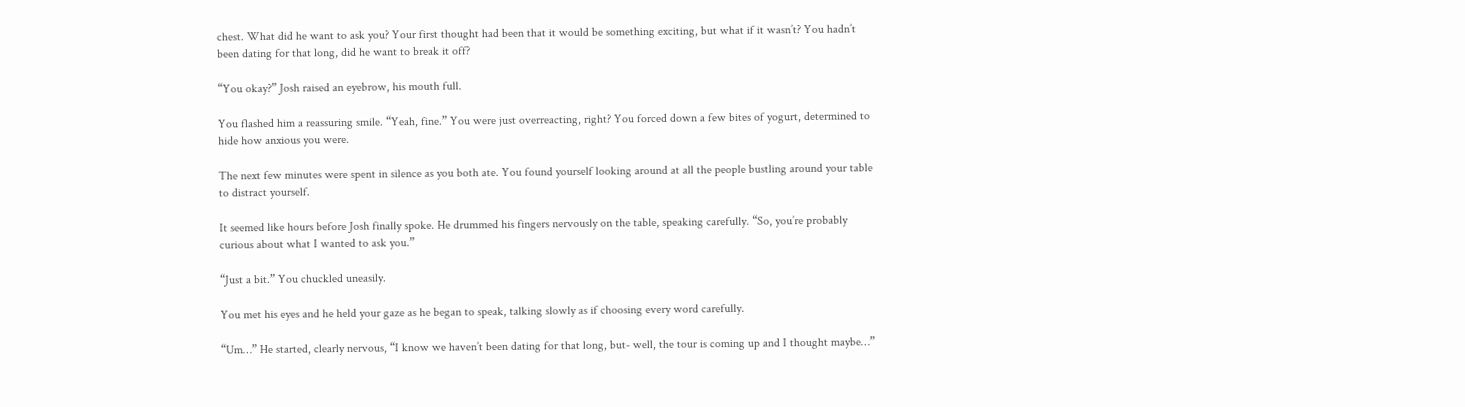chest. What did he want to ask you? Your first thought had been that it would be something exciting, but what if it wasn’t? You hadn’t been dating for that long, did he want to break it off?

“You okay?” Josh raised an eyebrow, his mouth full.

You flashed him a reassuring smile. “Yeah, fine.” You were just overreacting, right? You forced down a few bites of yogurt, determined to hide how anxious you were.

The next few minutes were spent in silence as you both ate. You found yourself looking around at all the people bustling around your table to distract yourself.

It seemed like hours before Josh finally spoke. He drummed his fingers nervously on the table, speaking carefully. “So, you’re probably curious about what I wanted to ask you.”

“Just a bit.” You chuckled uneasily.

You met his eyes and he held your gaze as he began to speak, talking slowly as if choosing every word carefully.

“Um…” He started, clearly nervous, “I know we haven’t been dating for that long, but- well, the tour is coming up and I thought maybe…”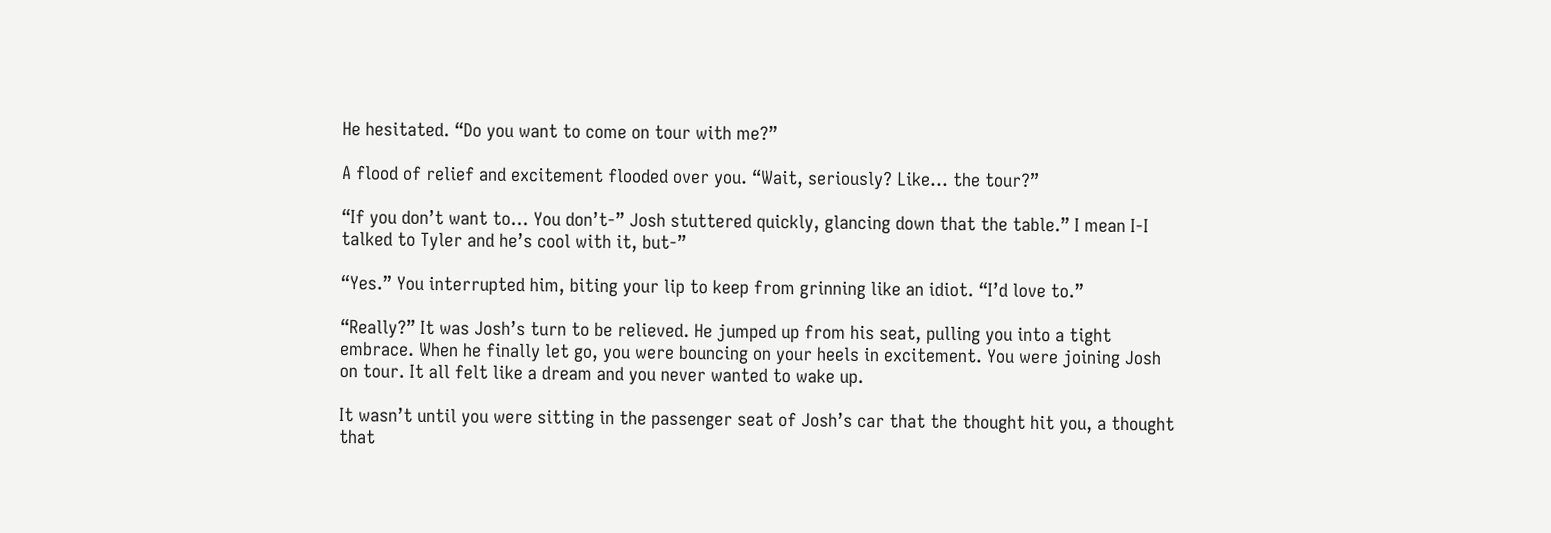He hesitated. “Do you want to come on tour with me?”

A flood of relief and excitement flooded over you. “Wait, seriously? Like… the tour?”

“If you don’t want to… You don’t-” Josh stuttered quickly, glancing down that the table.” I mean I-I talked to Tyler and he’s cool with it, but-”

“Yes.” You interrupted him, biting your lip to keep from grinning like an idiot. “I’d love to.”

“Really?” It was Josh’s turn to be relieved. He jumped up from his seat, pulling you into a tight embrace. When he finally let go, you were bouncing on your heels in excitement. You were joining Josh on tour. It all felt like a dream and you never wanted to wake up.

It wasn’t until you were sitting in the passenger seat of Josh’s car that the thought hit you, a thought that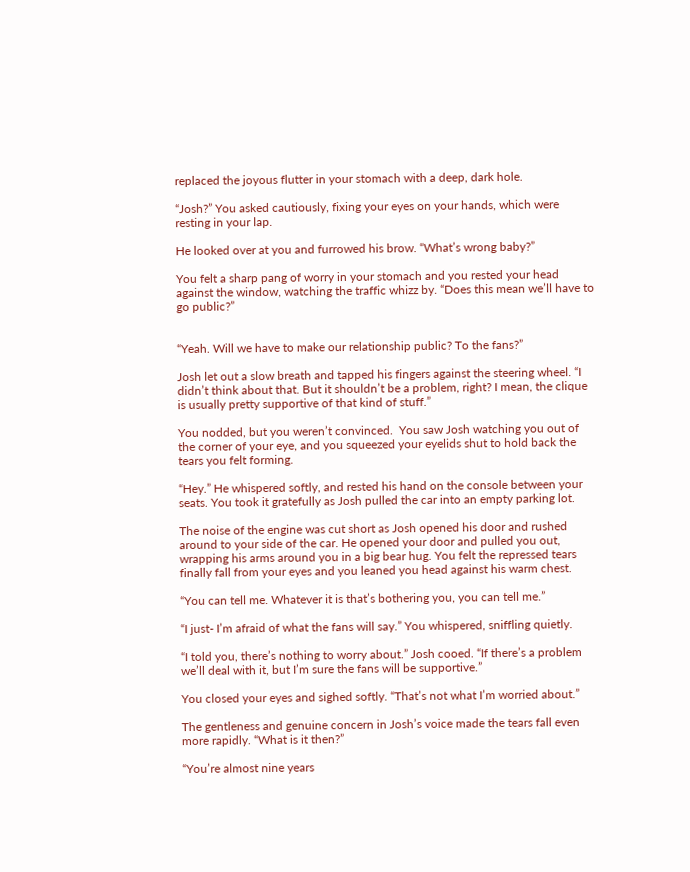replaced the joyous flutter in your stomach with a deep, dark hole.

“Josh?” You asked cautiously, fixing your eyes on your hands, which were resting in your lap.

He looked over at you and furrowed his brow. “What’s wrong baby?”

You felt a sharp pang of worry in your stomach and you rested your head against the window, watching the traffic whizz by. “Does this mean we’ll have to go public?”


“Yeah. Will we have to make our relationship public? To the fans?”

Josh let out a slow breath and tapped his fingers against the steering wheel. “I didn’t think about that. But it shouldn’t be a problem, right? I mean, the clique is usually pretty supportive of that kind of stuff.”

You nodded, but you weren’t convinced.  You saw Josh watching you out of the corner of your eye, and you squeezed your eyelids shut to hold back the tears you felt forming.

“Hey.” He whispered softly, and rested his hand on the console between your seats. You took it gratefully as Josh pulled the car into an empty parking lot.

The noise of the engine was cut short as Josh opened his door and rushed around to your side of the car. He opened your door and pulled you out, wrapping his arms around you in a big bear hug. You felt the repressed tears finally fall from your eyes and you leaned you head against his warm chest.

“You can tell me. Whatever it is that’s bothering you, you can tell me.”

“I just- I’m afraid of what the fans will say.” You whispered, sniffling quietly.

“I told you, there’s nothing to worry about.” Josh cooed. “If there’s a problem we’ll deal with it, but I’m sure the fans will be supportive.”

You closed your eyes and sighed softly. “That’s not what I’m worried about.”

The gentleness and genuine concern in Josh’s voice made the tears fall even more rapidly. “What is it then?”

“You’re almost nine years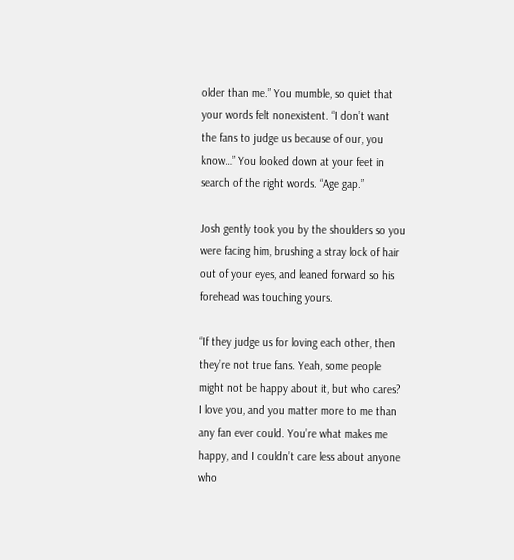older than me.” You mumble, so quiet that your words felt nonexistent. “I don’t want the fans to judge us because of our, you know…” You looked down at your feet in search of the right words. “Age gap.”

Josh gently took you by the shoulders so you were facing him, brushing a stray lock of hair out of your eyes, and leaned forward so his forehead was touching yours.

“If they judge us for loving each other, then they’re not true fans. Yeah, some people might not be happy about it, but who cares? I love you, and you matter more to me than any fan ever could. You’re what makes me happy, and I couldn’t care less about anyone who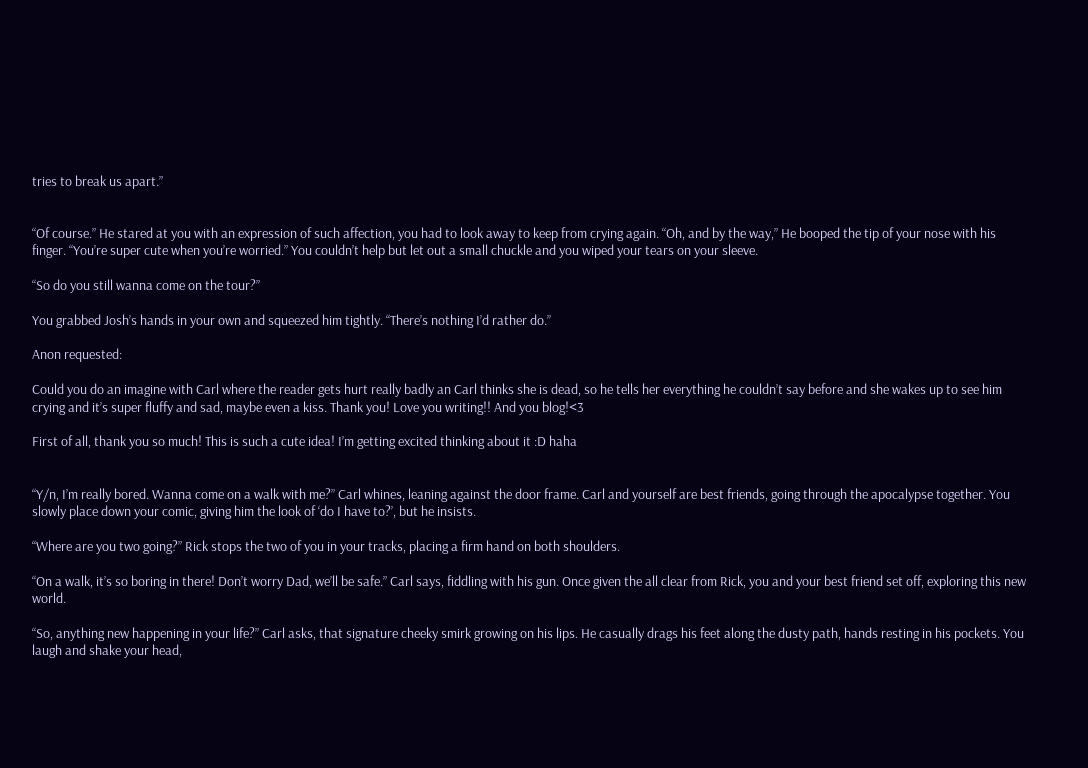tries to break us apart.”


“Of course.” He stared at you with an expression of such affection, you had to look away to keep from crying again. “Oh, and by the way,” He booped the tip of your nose with his finger. “You’re super cute when you’re worried.” You couldn’t help but let out a small chuckle and you wiped your tears on your sleeve.

“So do you still wanna come on the tour?”

You grabbed Josh’s hands in your own and squeezed him tightly. “There’s nothing I’d rather do.”

Anon requested:

Could you do an imagine with Carl where the reader gets hurt really badly an Carl thinks she is dead, so he tells her everything he couldn’t say before and she wakes up to see him crying and it’s super fluffy and sad, maybe even a kiss. Thank you! Love you writing!! And you blog!<3

First of all, thank you so much! This is such a cute idea! I’m getting excited thinking about it :D haha


“Y/n, I’m really bored. Wanna come on a walk with me?” Carl whines, leaning against the door frame. Carl and yourself are best friends, going through the apocalypse together. You slowly place down your comic, giving him the look of ‘do I have to?’, but he insists.

“Where are you two going?” Rick stops the two of you in your tracks, placing a firm hand on both shoulders.

“On a walk, it’s so boring in there! Don’t worry Dad, we’ll be safe.” Carl says, fiddling with his gun. Once given the all clear from Rick, you and your best friend set off, exploring this new world.

“So, anything new happening in your life?” Carl asks, that signature cheeky smirk growing on his lips. He casually drags his feet along the dusty path, hands resting in his pockets. You laugh and shake your head,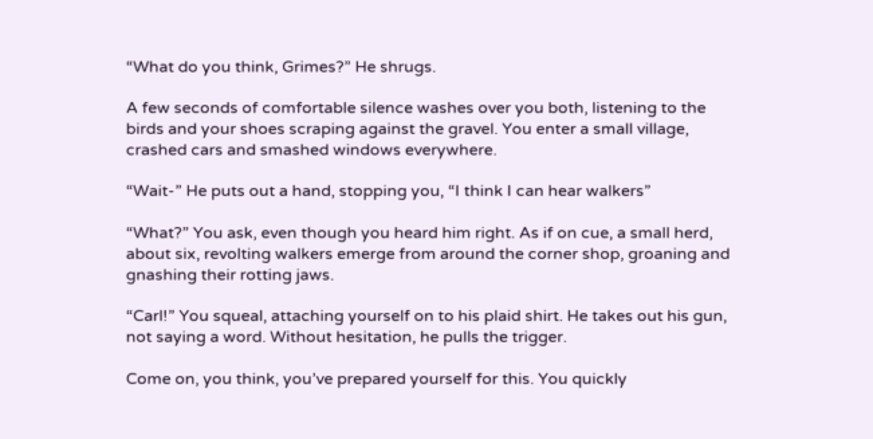“What do you think, Grimes?” He shrugs.

A few seconds of comfortable silence washes over you both, listening to the birds and your shoes scraping against the gravel. You enter a small village, crashed cars and smashed windows everywhere.

“Wait-” He puts out a hand, stopping you, “I think I can hear walkers”

“What?” You ask, even though you heard him right. As if on cue, a small herd, about six, revolting walkers emerge from around the corner shop, groaning and gnashing their rotting jaws.

“Carl!” You squeal, attaching yourself on to his plaid shirt. He takes out his gun, not saying a word. Without hesitation, he pulls the trigger.

Come on, you think, you’ve prepared yourself for this. You quickly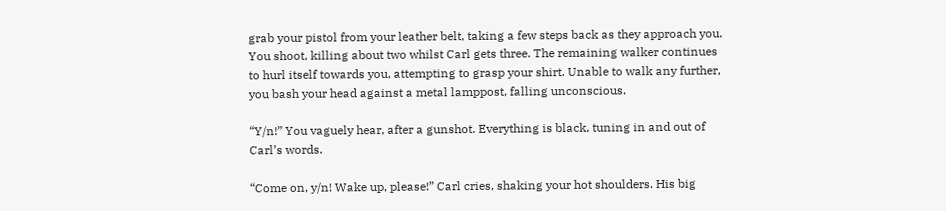grab your pistol from your leather belt, taking a few steps back as they approach you. You shoot, killing about two whilst Carl gets three. The remaining walker continues to hurl itself towards you, attempting to grasp your shirt. Unable to walk any further, you bash your head against a metal lamppost, falling unconscious.

“Y/n!” You vaguely hear, after a gunshot. Everything is black, tuning in and out of Carl’s words.

“Come on, y/n! Wake up, please!” Carl cries, shaking your hot shoulders. His big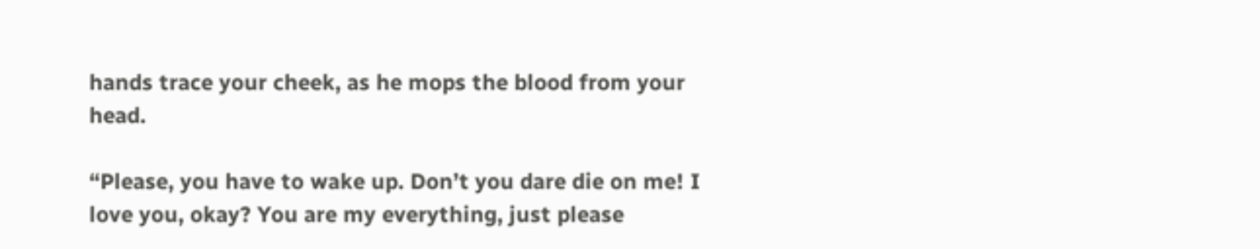hands trace your cheek, as he mops the blood from your head.

“Please, you have to wake up. Don’t you dare die on me! I love you, okay? You are my everything, just please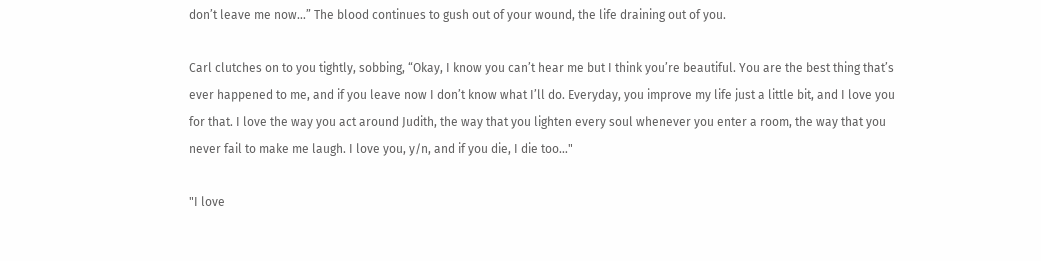don’t leave me now…” The blood continues to gush out of your wound, the life draining out of you.

Carl clutches on to you tightly, sobbing, “Okay, I know you can’t hear me but I think you’re beautiful. You are the best thing that’s ever happened to me, and if you leave now I don’t know what I’ll do. Everyday, you improve my life just a little bit, and I love you for that. I love the way you act around Judith, the way that you lighten every soul whenever you enter a room, the way that you never fail to make me laugh. I love you, y/n, and if you die, I die too…"

"I love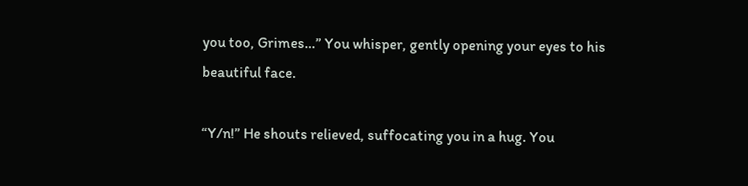you too, Grimes…” You whisper, gently opening your eyes to his beautiful face.

“Y/n!” He shouts relieved, suffocating you in a hug. You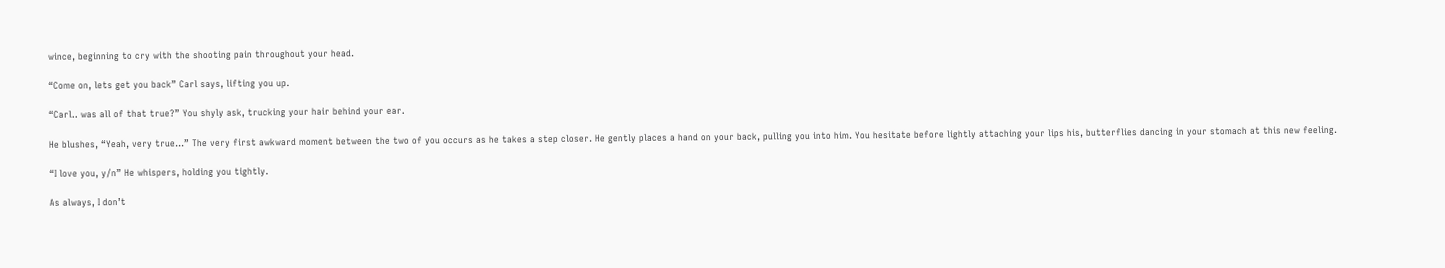wince, beginning to cry with the shooting pain throughout your head.

“Come on, lets get you back” Carl says, lifting you up.

“Carl.. was all of that true?” You shyly ask, trucking your hair behind your ear.

He blushes, “Yeah, very true…” The very first awkward moment between the two of you occurs as he takes a step closer. He gently places a hand on your back, pulling you into him. You hesitate before lightly attaching your lips his, butterflies dancing in your stomach at this new feeling.

“I love you, y/n” He whispers, holding you tightly.

As always, I don’t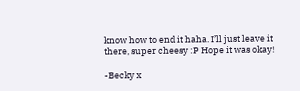know how to end it haha. I’ll just leave it there, super cheesy :P Hope it was okay!

-Becky x